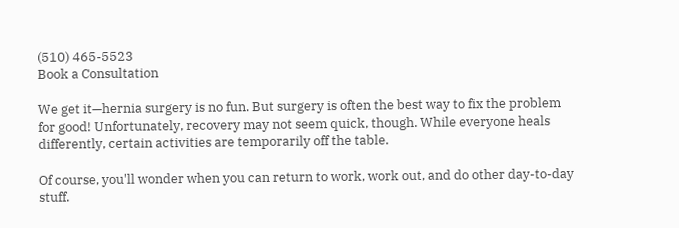(510) 465-5523
Book a Consultation

We get it—hernia surgery is no fun. But surgery is often the best way to fix the problem for good! Unfortunately, recovery may not seem quick, though. While everyone heals differently, certain activities are temporarily off the table.

Of course, you'll wonder when you can return to work, work out, and do other day-to-day stuff.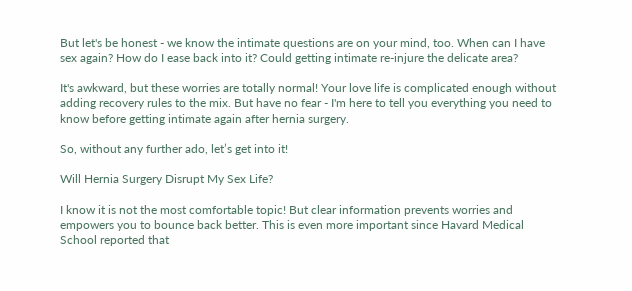But let's be honest - we know the intimate questions are on your mind, too. When can I have sex again? How do I ease back into it? Could getting intimate re-injure the delicate area?

It's awkward, but these worries are totally normal! Your love life is complicated enough without adding recovery rules to the mix. But have no fear - I'm here to tell you everything you need to know before getting intimate again after hernia surgery.

So, without any further ado, let’s get into it!

Will Hernia Surgery Disrupt My Sex Life?

I know it is not the most comfortable topic! But clear information prevents worries and empowers you to bounce back better. This is even more important since Havard Medical School reported that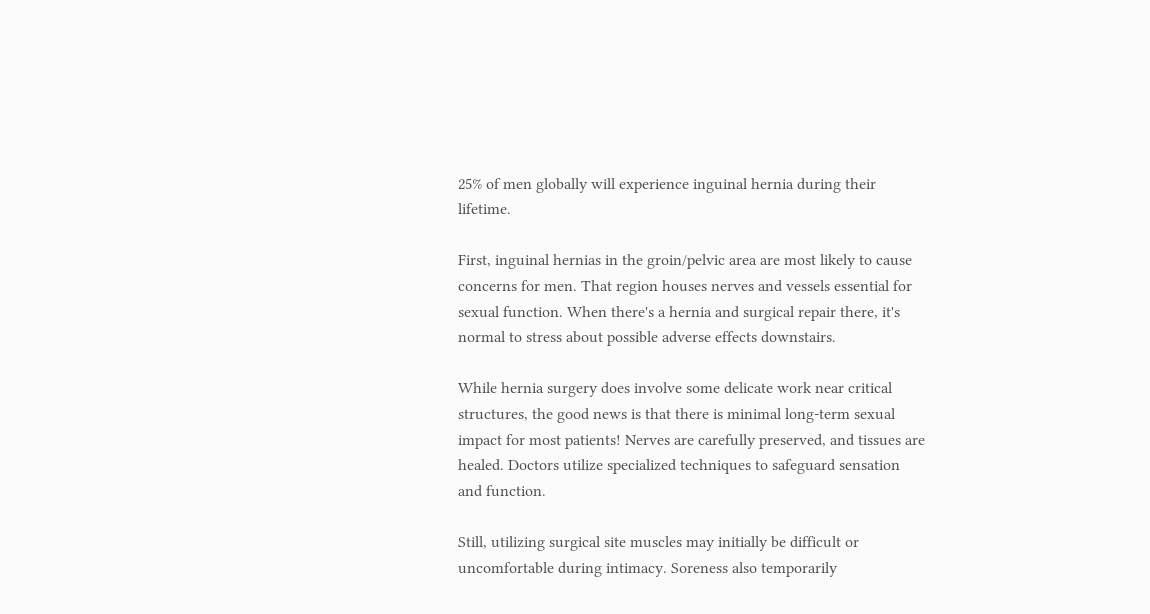25% of men globally will experience inguinal hernia during their lifetime.

First, inguinal hernias in the groin/pelvic area are most likely to cause concerns for men. That region houses nerves and vessels essential for sexual function. When there's a hernia and surgical repair there, it's normal to stress about possible adverse effects downstairs.

While hernia surgery does involve some delicate work near critical structures, the good news is that there is minimal long-term sexual impact for most patients! Nerves are carefully preserved, and tissues are healed. Doctors utilize specialized techniques to safeguard sensation and function.

Still, utilizing surgical site muscles may initially be difficult or uncomfortable during intimacy. Soreness also temporarily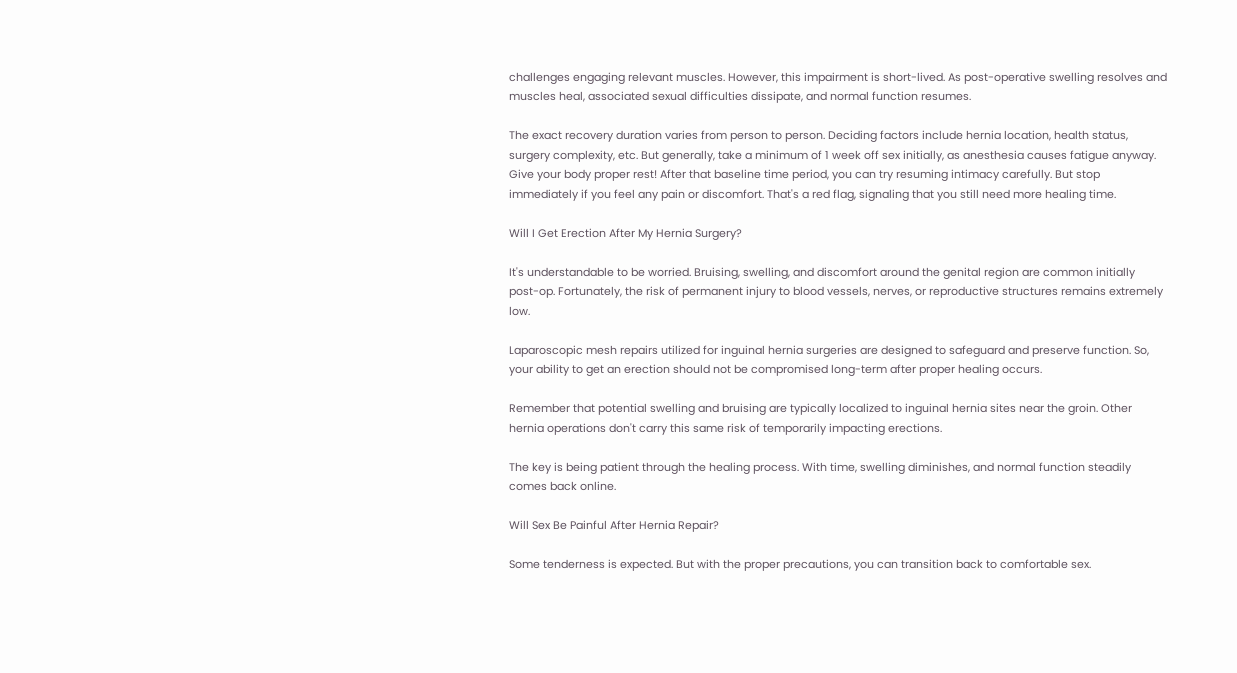challenges engaging relevant muscles. However, this impairment is short-lived. As post-operative swelling resolves and muscles heal, associated sexual difficulties dissipate, and normal function resumes.

The exact recovery duration varies from person to person. Deciding factors include hernia location, health status, surgery complexity, etc. But generally, take a minimum of 1 week off sex initially, as anesthesia causes fatigue anyway. Give your body proper rest! After that baseline time period, you can try resuming intimacy carefully. But stop immediately if you feel any pain or discomfort. That's a red flag, signaling that you still need more healing time.

Will I Get Erection After My Hernia Surgery?

It's understandable to be worried. Bruising, swelling, and discomfort around the genital region are common initially post-op. Fortunately, the risk of permanent injury to blood vessels, nerves, or reproductive structures remains extremely low.

Laparoscopic mesh repairs utilized for inguinal hernia surgeries are designed to safeguard and preserve function. So, your ability to get an erection should not be compromised long-term after proper healing occurs.

Remember that potential swelling and bruising are typically localized to inguinal hernia sites near the groin. Other hernia operations don't carry this same risk of temporarily impacting erections.

The key is being patient through the healing process. With time, swelling diminishes, and normal function steadily comes back online.

Will Sex Be Painful After Hernia Repair?

Some tenderness is expected. But with the proper precautions, you can transition back to comfortable sex.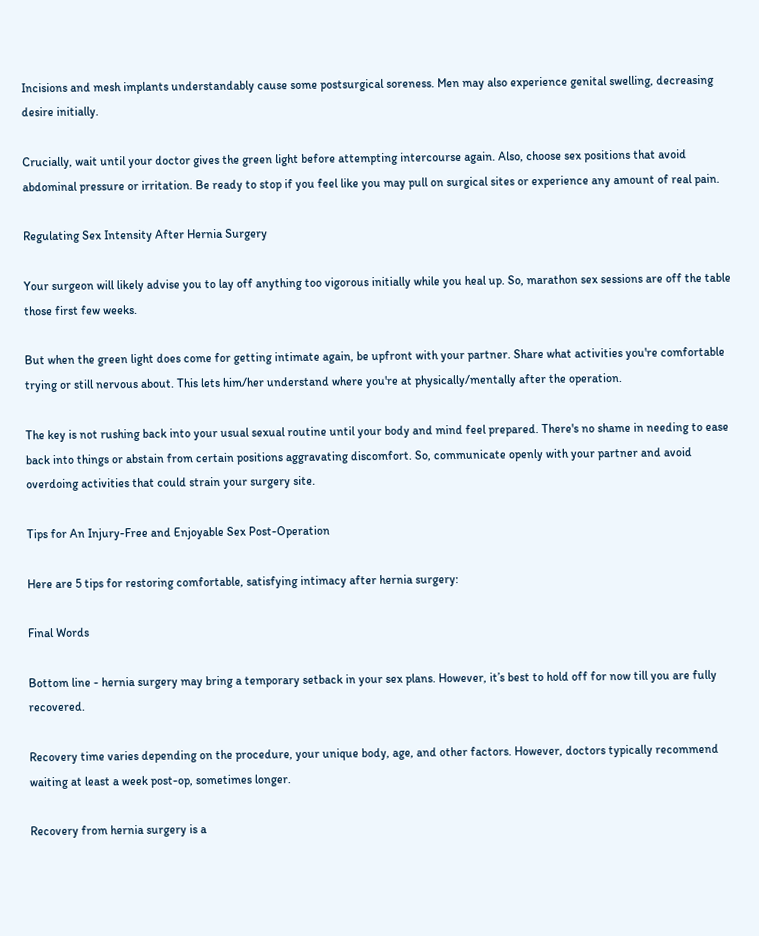Incisions and mesh implants understandably cause some postsurgical soreness. Men may also experience genital swelling, decreasing desire initially.

Crucially, wait until your doctor gives the green light before attempting intercourse again. Also, choose sex positions that avoid abdominal pressure or irritation. Be ready to stop if you feel like you may pull on surgical sites or experience any amount of real pain.

Regulating Sex Intensity After Hernia Surgery

Your surgeon will likely advise you to lay off anything too vigorous initially while you heal up. So, marathon sex sessions are off the table those first few weeks.

But when the green light does come for getting intimate again, be upfront with your partner. Share what activities you're comfortable trying or still nervous about. This lets him/her understand where you're at physically/mentally after the operation.

The key is not rushing back into your usual sexual routine until your body and mind feel prepared. There's no shame in needing to ease back into things or abstain from certain positions aggravating discomfort. So, communicate openly with your partner and avoid overdoing activities that could strain your surgery site.

Tips for An Injury-Free and Enjoyable Sex Post-Operation

Here are 5 tips for restoring comfortable, satisfying intimacy after hernia surgery:

Final Words

Bottom line - hernia surgery may bring a temporary setback in your sex plans. However, it’s best to hold off for now till you are fully recovered.

Recovery time varies depending on the procedure, your unique body, age, and other factors. However, doctors typically recommend waiting at least a week post-op, sometimes longer.

Recovery from hernia surgery is a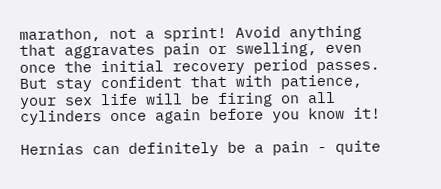marathon, not a sprint! Avoid anything that aggravates pain or swelling, even once the initial recovery period passes. But stay confident that with patience, your sex life will be firing on all cylinders once again before you know it!

Hernias can definitely be a pain - quite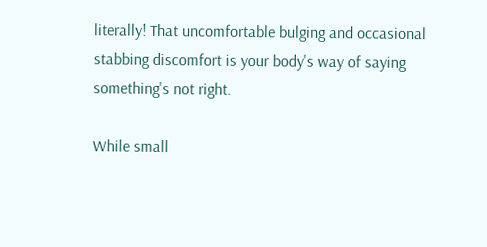literally! That uncomfortable bulging and occasional stabbing discomfort is your body's way of saying something's not right.

While small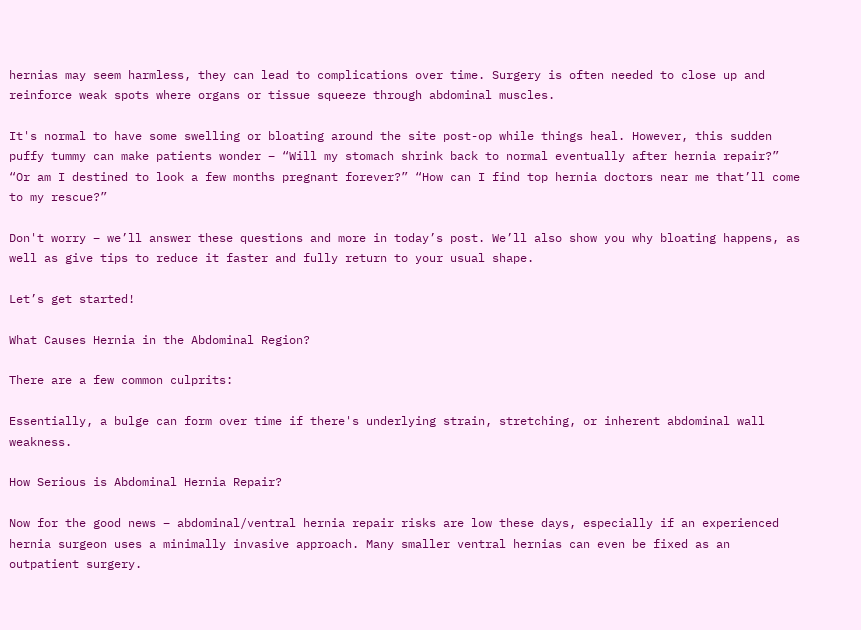hernias may seem harmless, they can lead to complications over time. Surgery is often needed to close up and reinforce weak spots where organs or tissue squeeze through abdominal muscles.

It's normal to have some swelling or bloating around the site post-op while things heal. However, this sudden puffy tummy can make patients wonder – “Will my stomach shrink back to normal eventually after hernia repair?” “Or am I destined to look a few months pregnant forever?” “How can I find top hernia doctors near me that’ll come to my rescue?”

Don't worry – we’ll answer these questions and more in today’s post. We’ll also show you why bloating happens, as well as give tips to reduce it faster and fully return to your usual shape.

Let’s get started!

What Causes Hernia in the Abdominal Region?

There are a few common culprits:

Essentially, a bulge can form over time if there's underlying strain, stretching, or inherent abdominal wall weakness.

How Serious is Abdominal Hernia Repair?

Now for the good news – abdominal/ventral hernia repair risks are low these days, especially if an experienced hernia surgeon uses a minimally invasive approach. Many smaller ventral hernias can even be fixed as an outpatient surgery.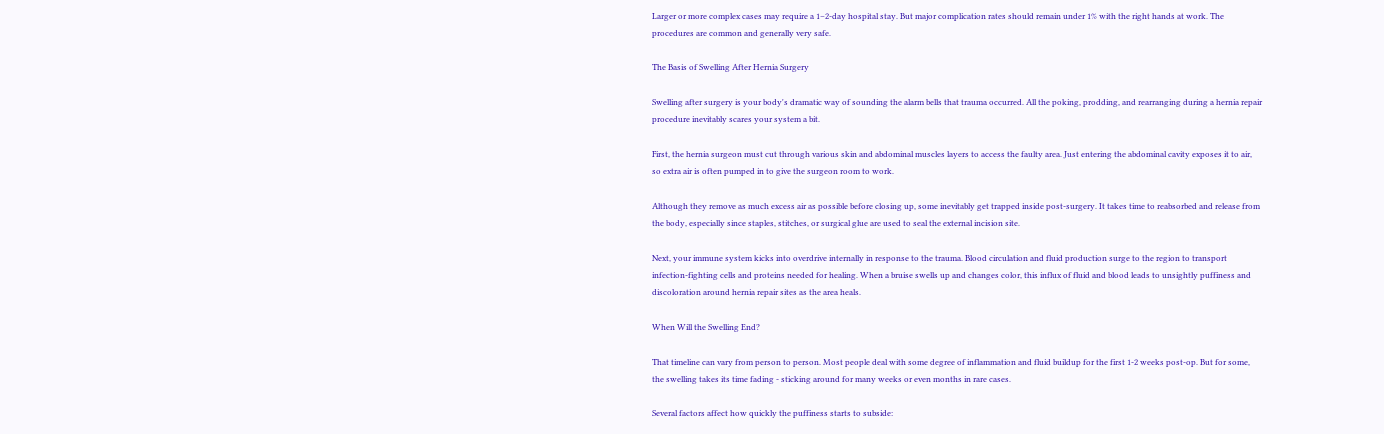Larger or more complex cases may require a 1–2-day hospital stay. But major complication rates should remain under 1% with the right hands at work. The procedures are common and generally very safe.

The Basis of Swelling After Hernia Surgery

Swelling after surgery is your body's dramatic way of sounding the alarm bells that trauma occurred. All the poking, prodding, and rearranging during a hernia repair procedure inevitably scares your system a bit.

First, the hernia surgeon must cut through various skin and abdominal muscles layers to access the faulty area. Just entering the abdominal cavity exposes it to air, so extra air is often pumped in to give the surgeon room to work.

Although they remove as much excess air as possible before closing up, some inevitably get trapped inside post-surgery. It takes time to reabsorbed and release from the body, especially since staples, stitches, or surgical glue are used to seal the external incision site.

Next, your immune system kicks into overdrive internally in response to the trauma. Blood circulation and fluid production surge to the region to transport infection-fighting cells and proteins needed for healing. When a bruise swells up and changes color, this influx of fluid and blood leads to unsightly puffiness and discoloration around hernia repair sites as the area heals.

When Will the Swelling End?

That timeline can vary from person to person. Most people deal with some degree of inflammation and fluid buildup for the first 1-2 weeks post-op. But for some, the swelling takes its time fading - sticking around for many weeks or even months in rare cases.

Several factors affect how quickly the puffiness starts to subside: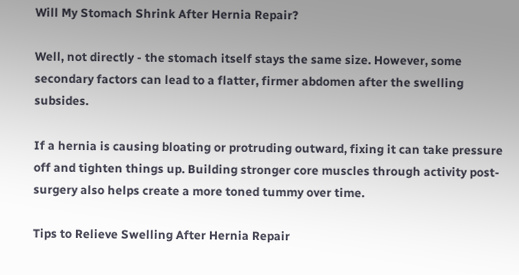Will My Stomach Shrink After Hernia Repair?

Well, not directly - the stomach itself stays the same size. However, some secondary factors can lead to a flatter, firmer abdomen after the swelling subsides.

If a hernia is causing bloating or protruding outward, fixing it can take pressure off and tighten things up. Building stronger core muscles through activity post-surgery also helps create a more toned tummy over time.

Tips to Relieve Swelling After Hernia Repair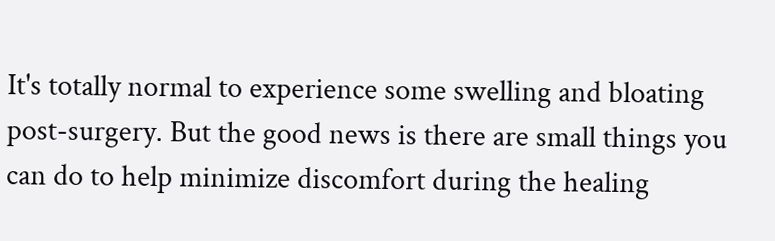It's totally normal to experience some swelling and bloating post-surgery. But the good news is there are small things you can do to help minimize discomfort during the healing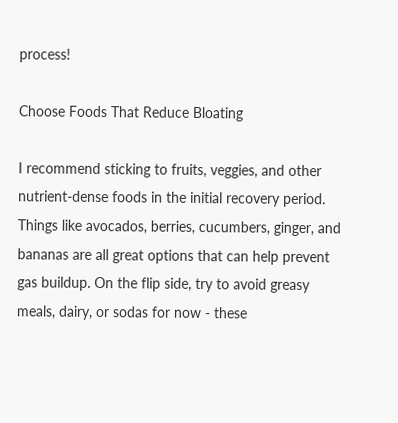process!

Choose Foods That Reduce Bloating

I recommend sticking to fruits, veggies, and other nutrient-dense foods in the initial recovery period. Things like avocados, berries, cucumbers, ginger, and bananas are all great options that can help prevent gas buildup. On the flip side, try to avoid greasy meals, dairy, or sodas for now - these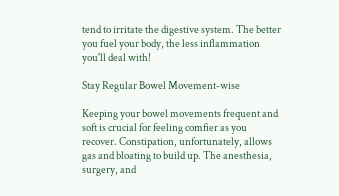tend to irritate the digestive system. The better you fuel your body, the less inflammation you'll deal with!

Stay Regular Bowel Movement-wise

Keeping your bowel movements frequent and soft is crucial for feeling comfier as you recover. Constipation, unfortunately, allows gas and bloating to build up. The anesthesia, surgery, and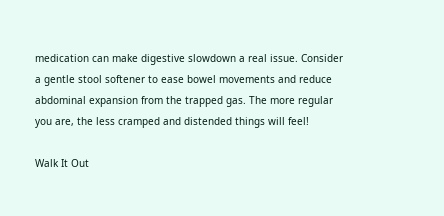medication can make digestive slowdown a real issue. Consider a gentle stool softener to ease bowel movements and reduce abdominal expansion from the trapped gas. The more regular you are, the less cramped and distended things will feel!

Walk It Out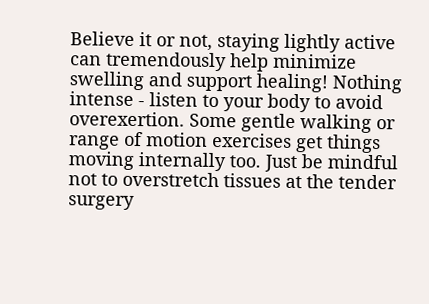Believe it or not, staying lightly active can tremendously help minimize swelling and support healing! Nothing intense - listen to your body to avoid overexertion. Some gentle walking or range of motion exercises get things moving internally too. Just be mindful not to overstretch tissues at the tender surgery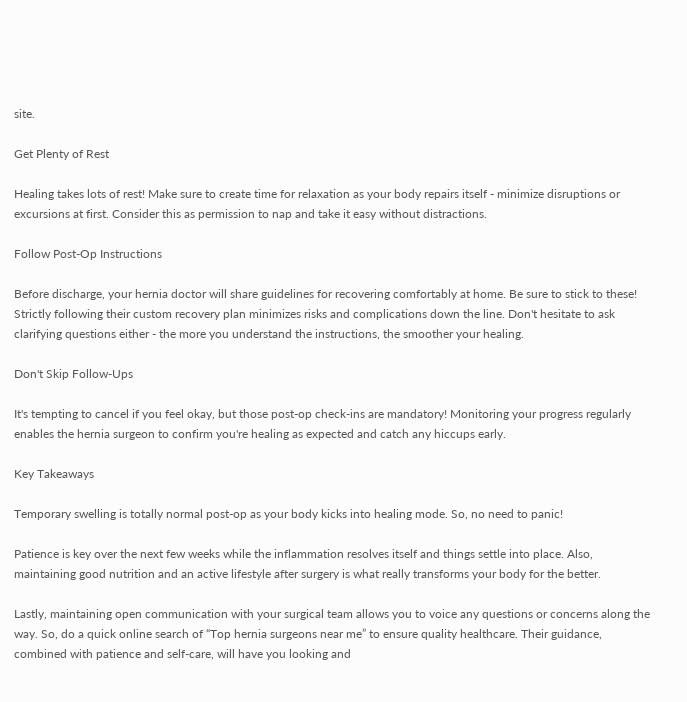site.

Get Plenty of Rest

Healing takes lots of rest! Make sure to create time for relaxation as your body repairs itself - minimize disruptions or excursions at first. Consider this as permission to nap and take it easy without distractions.

Follow Post-Op Instructions

Before discharge, your hernia doctor will share guidelines for recovering comfortably at home. Be sure to stick to these! Strictly following their custom recovery plan minimizes risks and complications down the line. Don't hesitate to ask clarifying questions either - the more you understand the instructions, the smoother your healing.

Don't Skip Follow-Ups

It's tempting to cancel if you feel okay, but those post-op check-ins are mandatory! Monitoring your progress regularly enables the hernia surgeon to confirm you're healing as expected and catch any hiccups early.

Key Takeaways

Temporary swelling is totally normal post-op as your body kicks into healing mode. So, no need to panic!

Patience is key over the next few weeks while the inflammation resolves itself and things settle into place. Also, maintaining good nutrition and an active lifestyle after surgery is what really transforms your body for the better.

Lastly, maintaining open communication with your surgical team allows you to voice any questions or concerns along the way. So, do a quick online search of “Top hernia surgeons near me” to ensure quality healthcare. Their guidance, combined with patience and self-care, will have you looking and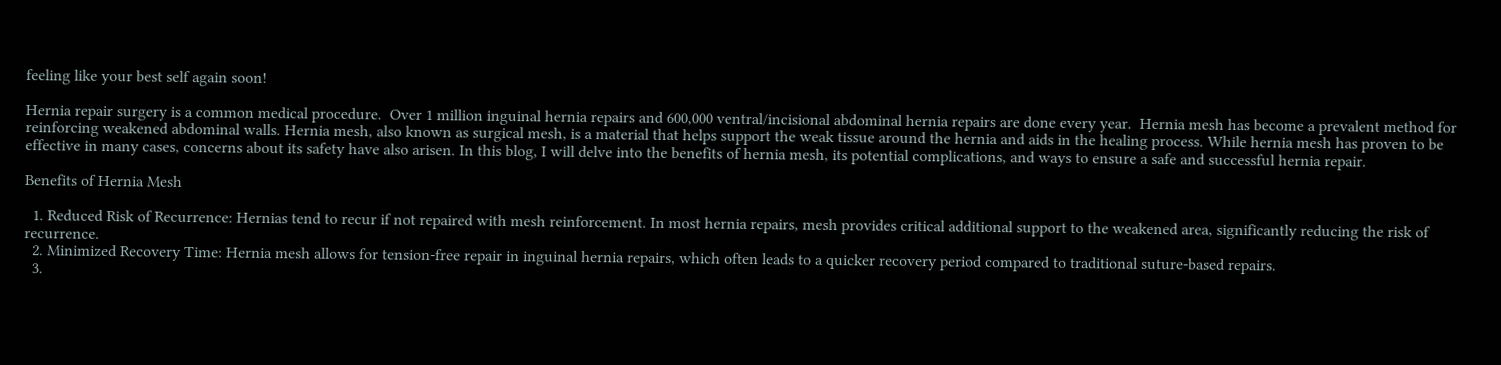feeling like your best self again soon!

Hernia repair surgery is a common medical procedure.  Over 1 million inguinal hernia repairs and 600,000 ventral/incisional abdominal hernia repairs are done every year.  Hernia mesh has become a prevalent method for reinforcing weakened abdominal walls. Hernia mesh, also known as surgical mesh, is a material that helps support the weak tissue around the hernia and aids in the healing process. While hernia mesh has proven to be effective in many cases, concerns about its safety have also arisen. In this blog, I will delve into the benefits of hernia mesh, its potential complications, and ways to ensure a safe and successful hernia repair.

Benefits of Hernia Mesh

  1. Reduced Risk of Recurrence: Hernias tend to recur if not repaired with mesh reinforcement. In most hernia repairs, mesh provides critical additional support to the weakened area, significantly reducing the risk of recurrence.
  2. Minimized Recovery Time: Hernia mesh allows for tension-free repair in inguinal hernia repairs, which often leads to a quicker recovery period compared to traditional suture-based repairs.
  3.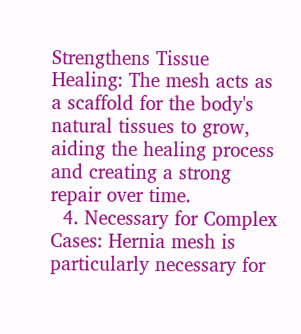Strengthens Tissue Healing: The mesh acts as a scaffold for the body's natural tissues to grow, aiding the healing process and creating a strong repair over time.
  4. Necessary for Complex Cases: Hernia mesh is particularly necessary for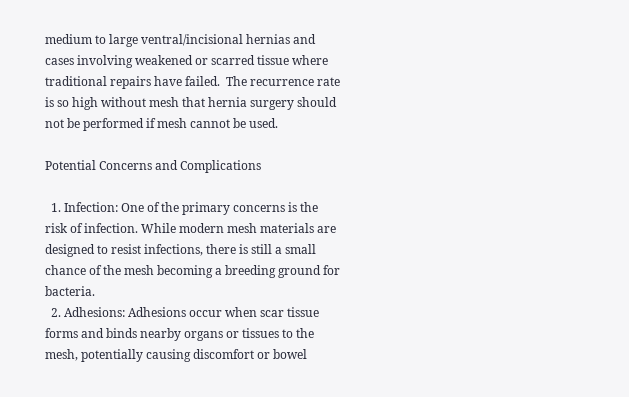medium to large ventral/incisional hernias and cases involving weakened or scarred tissue where traditional repairs have failed.  The recurrence rate is so high without mesh that hernia surgery should not be performed if mesh cannot be used.

Potential Concerns and Complications

  1. Infection: One of the primary concerns is the risk of infection. While modern mesh materials are designed to resist infections, there is still a small chance of the mesh becoming a breeding ground for bacteria.
  2. Adhesions: Adhesions occur when scar tissue forms and binds nearby organs or tissues to the mesh, potentially causing discomfort or bowel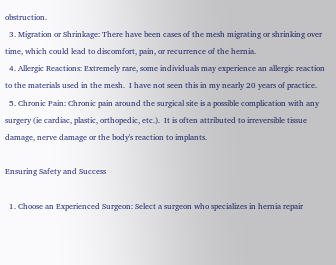obstruction.
  3. Migration or Shrinkage: There have been cases of the mesh migrating or shrinking over time, which could lead to discomfort, pain, or recurrence of the hernia.
  4. Allergic Reactions: Extremely rare, some individuals may experience an allergic reaction to the materials used in the mesh.  I have not seen this in my nearly 20 years of practice.
  5. Chronic Pain: Chronic pain around the surgical site is a possible complication with any surgery (ie cardiac, plastic, orthopedic, etc.).  It is often attributed to irreversible tissue damage, nerve damage or the body's reaction to implants.

Ensuring Safety and Success

  1. Choose an Experienced Surgeon: Select a surgeon who specializes in hernia repair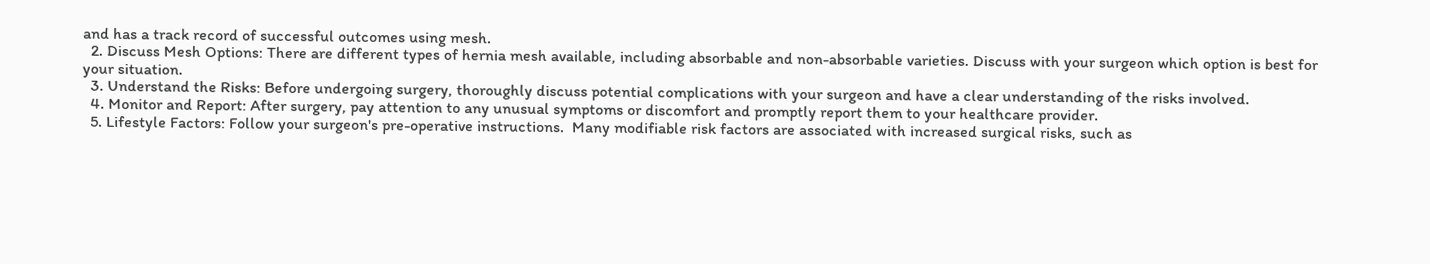and has a track record of successful outcomes using mesh.
  2. Discuss Mesh Options: There are different types of hernia mesh available, including absorbable and non-absorbable varieties. Discuss with your surgeon which option is best for your situation.
  3. Understand the Risks: Before undergoing surgery, thoroughly discuss potential complications with your surgeon and have a clear understanding of the risks involved.
  4. Monitor and Report: After surgery, pay attention to any unusual symptoms or discomfort and promptly report them to your healthcare provider.
  5. Lifestyle Factors: Follow your surgeon's pre-operative instructions.  Many modifiable risk factors are associated with increased surgical risks, such as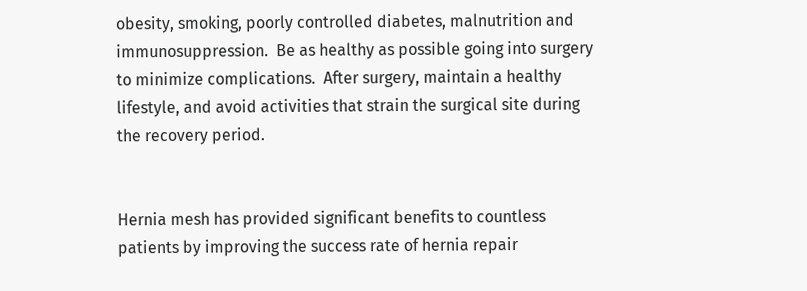obesity, smoking, poorly controlled diabetes, malnutrition and immunosuppression.  Be as healthy as possible going into surgery to minimize complications.  After surgery, maintain a healthy lifestyle, and avoid activities that strain the surgical site during the recovery period.


Hernia mesh has provided significant benefits to countless patients by improving the success rate of hernia repair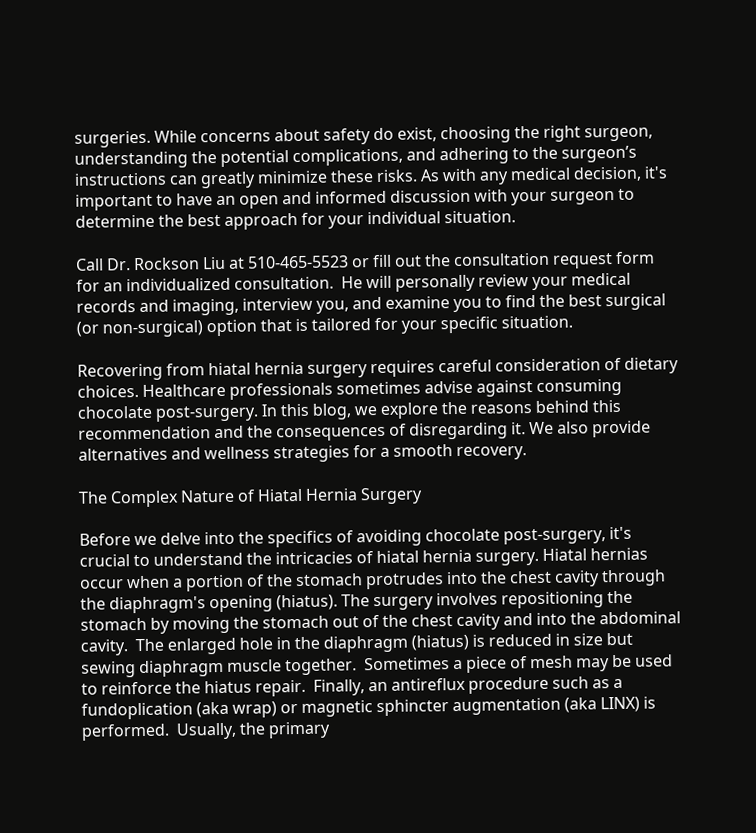surgeries. While concerns about safety do exist, choosing the right surgeon, understanding the potential complications, and adhering to the surgeon’s instructions can greatly minimize these risks. As with any medical decision, it's important to have an open and informed discussion with your surgeon to determine the best approach for your individual situation.

Call Dr. Rockson Liu at 510-465-5523 or fill out the consultation request form for an individualized consultation.  He will personally review your medical records and imaging, interview you, and examine you to find the best surgical (or non-surgical) option that is tailored for your specific situation.

Recovering from hiatal hernia surgery requires careful consideration of dietary choices. Healthcare professionals sometimes advise against consuming chocolate post-surgery. In this blog, we explore the reasons behind this recommendation and the consequences of disregarding it. We also provide alternatives and wellness strategies for a smooth recovery.

The Complex Nature of Hiatal Hernia Surgery

Before we delve into the specifics of avoiding chocolate post-surgery, it's crucial to understand the intricacies of hiatal hernia surgery. Hiatal hernias occur when a portion of the stomach protrudes into the chest cavity through the diaphragm's opening (hiatus). The surgery involves repositioning the stomach by moving the stomach out of the chest cavity and into the abdominal cavity.  The enlarged hole in the diaphragm (hiatus) is reduced in size but sewing diaphragm muscle together.  Sometimes a piece of mesh may be used to reinforce the hiatus repair.  Finally, an antireflux procedure such as a fundoplication (aka wrap) or magnetic sphincter augmentation (aka LINX) is performed.  Usually, the primary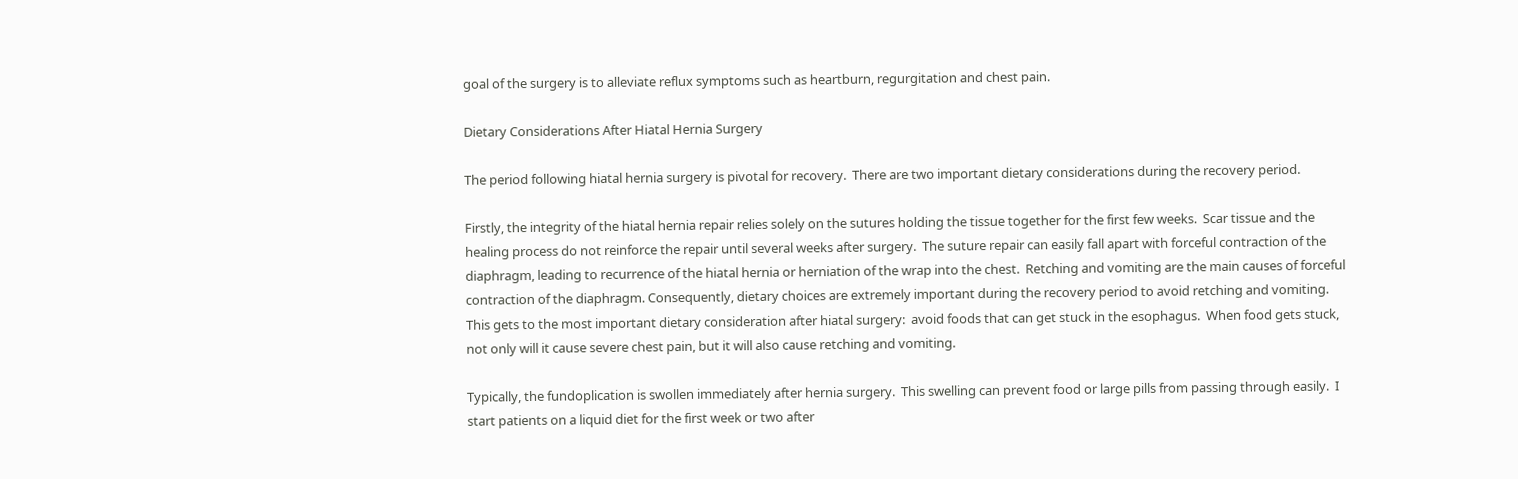goal of the surgery is to alleviate reflux symptoms such as heartburn, regurgitation and chest pain.

Dietary Considerations After Hiatal Hernia Surgery

The period following hiatal hernia surgery is pivotal for recovery.  There are two important dietary considerations during the recovery period.

Firstly, the integrity of the hiatal hernia repair relies solely on the sutures holding the tissue together for the first few weeks.  Scar tissue and the healing process do not reinforce the repair until several weeks after surgery.  The suture repair can easily fall apart with forceful contraction of the diaphragm, leading to recurrence of the hiatal hernia or herniation of the wrap into the chest.  Retching and vomiting are the main causes of forceful contraction of the diaphragm. Consequently, dietary choices are extremely important during the recovery period to avoid retching and vomiting. This gets to the most important dietary consideration after hiatal surgery:  avoid foods that can get stuck in the esophagus.  When food gets stuck, not only will it cause severe chest pain, but it will also cause retching and vomiting.

Typically, the fundoplication is swollen immediately after hernia surgery.  This swelling can prevent food or large pills from passing through easily.  I start patients on a liquid diet for the first week or two after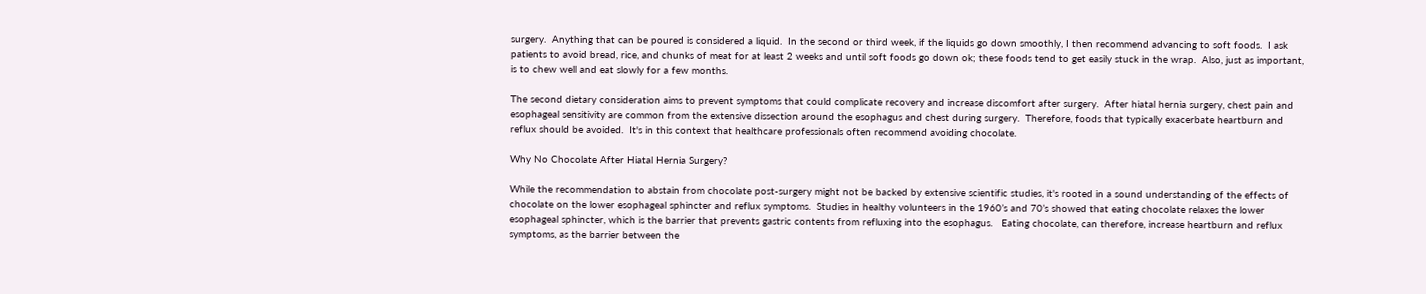surgery.  Anything that can be poured is considered a liquid.  In the second or third week, if the liquids go down smoothly, I then recommend advancing to soft foods.  I ask patients to avoid bread, rice, and chunks of meat for at least 2 weeks and until soft foods go down ok; these foods tend to get easily stuck in the wrap.  Also, just as important, is to chew well and eat slowly for a few months.

The second dietary consideration aims to prevent symptoms that could complicate recovery and increase discomfort after surgery.  After hiatal hernia surgery, chest pain and esophageal sensitivity are common from the extensive dissection around the esophagus and chest during surgery.  Therefore, foods that typically exacerbate heartburn and reflux should be avoided.  It's in this context that healthcare professionals often recommend avoiding chocolate.

Why No Chocolate After Hiatal Hernia Surgery?

While the recommendation to abstain from chocolate post-surgery might not be backed by extensive scientific studies, it's rooted in a sound understanding of the effects of chocolate on the lower esophageal sphincter and reflux symptoms.  Studies in healthy volunteers in the 1960’s and 70’s showed that eating chocolate relaxes the lower esophageal sphincter, which is the barrier that prevents gastric contents from refluxing into the esophagus.   Eating chocolate, can therefore, increase heartburn and reflux symptoms, as the barrier between the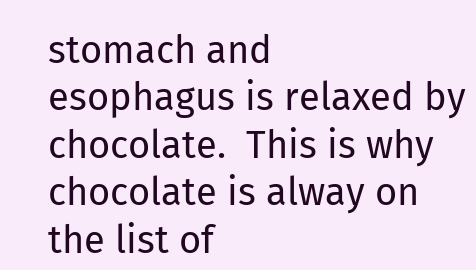stomach and esophagus is relaxed by chocolate.  This is why chocolate is alway on the list of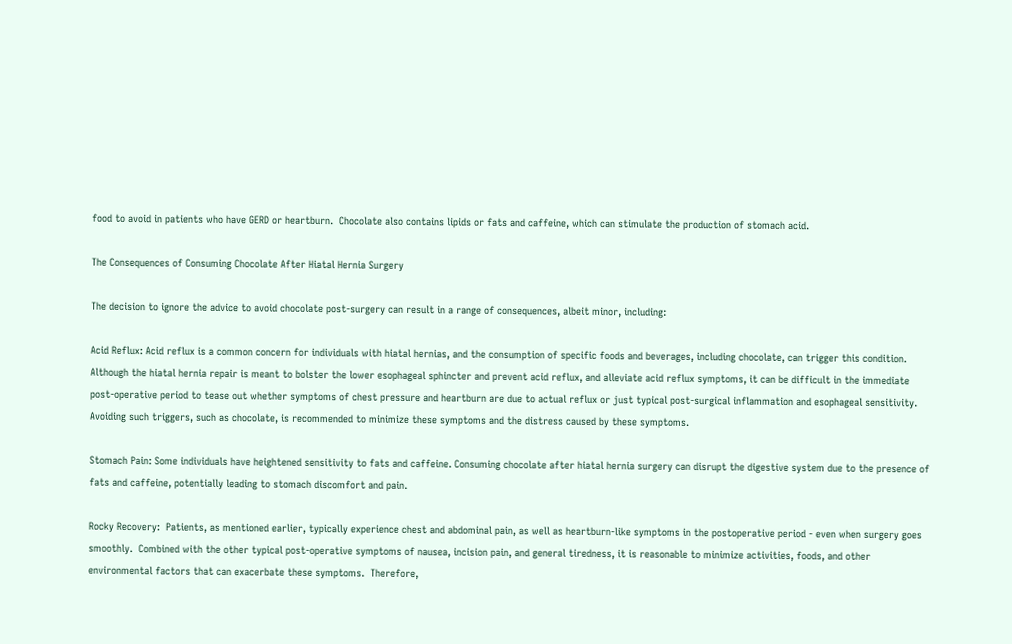food to avoid in patients who have GERD or heartburn.  Chocolate also contains lipids or fats and caffeine, which can stimulate the production of stomach acid.

The Consequences of Consuming Chocolate After Hiatal Hernia Surgery

The decision to ignore the advice to avoid chocolate post-surgery can result in a range of consequences, albeit minor, including:

Acid Reflux: Acid reflux is a common concern for individuals with hiatal hernias, and the consumption of specific foods and beverages, including chocolate, can trigger this condition.  Although the hiatal hernia repair is meant to bolster the lower esophageal sphincter and prevent acid reflux, and alleviate acid reflux symptoms, it can be difficult in the immediate post-operative period to tease out whether symptoms of chest pressure and heartburn are due to actual reflux or just typical post-surgical inflammation and esophageal sensitivity.  Avoiding such triggers, such as chocolate, is recommended to minimize these symptoms and the distress caused by these symptoms.

Stomach Pain: Some individuals have heightened sensitivity to fats and caffeine. Consuming chocolate after hiatal hernia surgery can disrupt the digestive system due to the presence of fats and caffeine, potentially leading to stomach discomfort and pain.

Rocky Recovery:  Patients, as mentioned earlier, typically experience chest and abdominal pain, as well as heartburn-like symptoms in the postoperative period - even when surgery goes smoothly.  Combined with the other typical post-operative symptoms of nausea, incision pain, and general tiredness, it is reasonable to minimize activities, foods, and other environmental factors that can exacerbate these symptoms.  Therefore,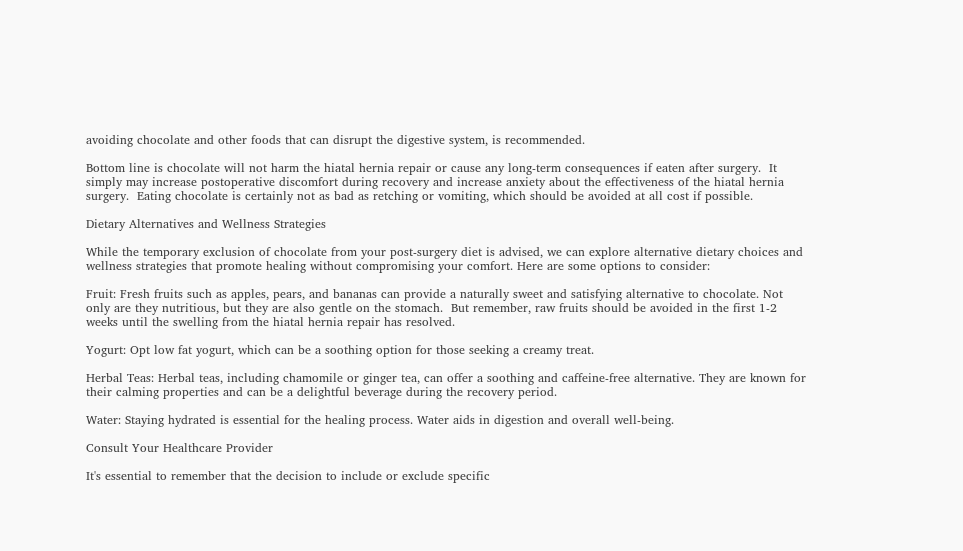avoiding chocolate and other foods that can disrupt the digestive system, is recommended.

Bottom line is chocolate will not harm the hiatal hernia repair or cause any long-term consequences if eaten after surgery.  It simply may increase postoperative discomfort during recovery and increase anxiety about the effectiveness of the hiatal hernia surgery.  Eating chocolate is certainly not as bad as retching or vomiting, which should be avoided at all cost if possible.

Dietary Alternatives and Wellness Strategies

While the temporary exclusion of chocolate from your post-surgery diet is advised, we can explore alternative dietary choices and wellness strategies that promote healing without compromising your comfort. Here are some options to consider:

Fruit: Fresh fruits such as apples, pears, and bananas can provide a naturally sweet and satisfying alternative to chocolate. Not only are they nutritious, but they are also gentle on the stomach.  But remember, raw fruits should be avoided in the first 1-2 weeks until the swelling from the hiatal hernia repair has resolved.

Yogurt: Opt low fat yogurt, which can be a soothing option for those seeking a creamy treat.

Herbal Teas: Herbal teas, including chamomile or ginger tea, can offer a soothing and caffeine-free alternative. They are known for their calming properties and can be a delightful beverage during the recovery period.

Water: Staying hydrated is essential for the healing process. Water aids in digestion and overall well-being.

Consult Your Healthcare Provider

It's essential to remember that the decision to include or exclude specific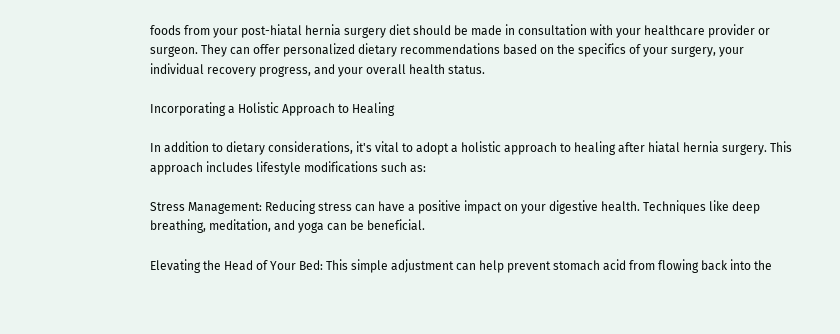foods from your post-hiatal hernia surgery diet should be made in consultation with your healthcare provider or surgeon. They can offer personalized dietary recommendations based on the specifics of your surgery, your individual recovery progress, and your overall health status.

Incorporating a Holistic Approach to Healing

In addition to dietary considerations, it's vital to adopt a holistic approach to healing after hiatal hernia surgery. This approach includes lifestyle modifications such as:

Stress Management: Reducing stress can have a positive impact on your digestive health. Techniques like deep breathing, meditation, and yoga can be beneficial.

Elevating the Head of Your Bed: This simple adjustment can help prevent stomach acid from flowing back into the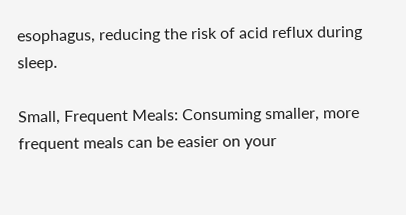esophagus, reducing the risk of acid reflux during sleep.

Small, Frequent Meals: Consuming smaller, more frequent meals can be easier on your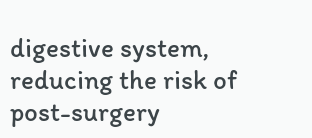digestive system, reducing the risk of post-surgery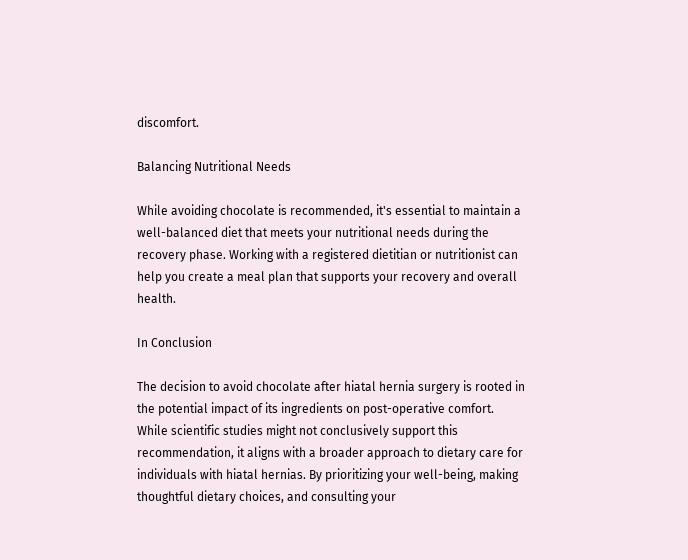discomfort.

Balancing Nutritional Needs

While avoiding chocolate is recommended, it's essential to maintain a well-balanced diet that meets your nutritional needs during the recovery phase. Working with a registered dietitian or nutritionist can help you create a meal plan that supports your recovery and overall health.

In Conclusion

The decision to avoid chocolate after hiatal hernia surgery is rooted in the potential impact of its ingredients on post-operative comfort. While scientific studies might not conclusively support this recommendation, it aligns with a broader approach to dietary care for individuals with hiatal hernias. By prioritizing your well-being, making thoughtful dietary choices, and consulting your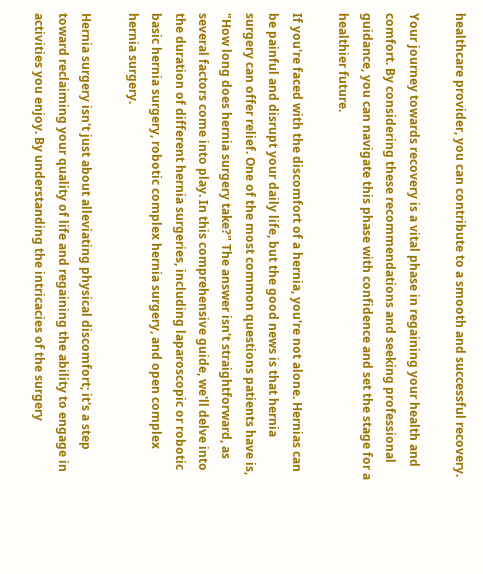healthcare provider, you can contribute to a smooth and successful recovery.

Your journey towards recovery is a vital phase in regaining your health and comfort. By considering these recommendations and seeking professional guidance, you can navigate this phase with confidence and set the stage for a healthier future.

If you're faced with the discomfort of a hernia, you're not alone. Hernias can be painful and disrupt your daily life, but the good news is that hernia surgery can offer relief. One of the most common questions patients have is, "How long does hernia surgery take?" The answer isn't straightforward, as several factors come into play. In this comprehensive guide, we'll delve into the duration of different hernia surgeries, including laparoscopic or robotic basic hernia surgery, robotic complex hernia surgery, and open complex hernia surgery.

Hernia surgery isn't just about alleviating physical discomfort; it's a step toward reclaiming your quality of life and regaining the ability to engage in activities you enjoy. By understanding the intricacies of the surgery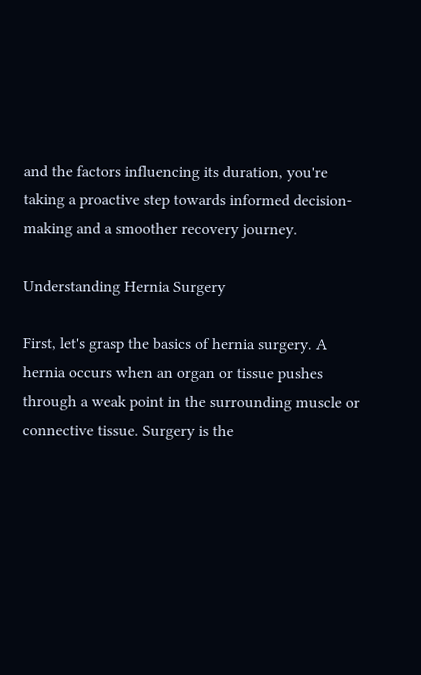and the factors influencing its duration, you're taking a proactive step towards informed decision-making and a smoother recovery journey.

Understanding Hernia Surgery

First, let's grasp the basics of hernia surgery. A hernia occurs when an organ or tissue pushes through a weak point in the surrounding muscle or connective tissue. Surgery is the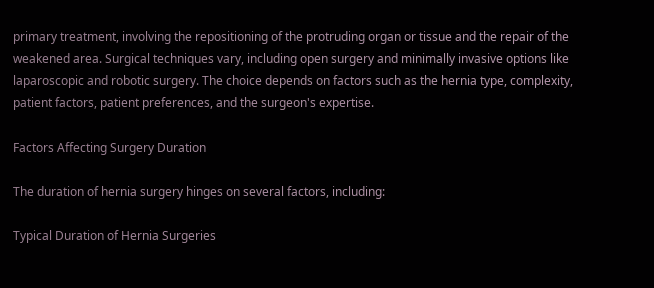primary treatment, involving the repositioning of the protruding organ or tissue and the repair of the weakened area. Surgical techniques vary, including open surgery and minimally invasive options like laparoscopic and robotic surgery. The choice depends on factors such as the hernia type, complexity, patient factors, patient preferences, and the surgeon's expertise.

Factors Affecting Surgery Duration

The duration of hernia surgery hinges on several factors, including:

Typical Duration of Hernia Surgeries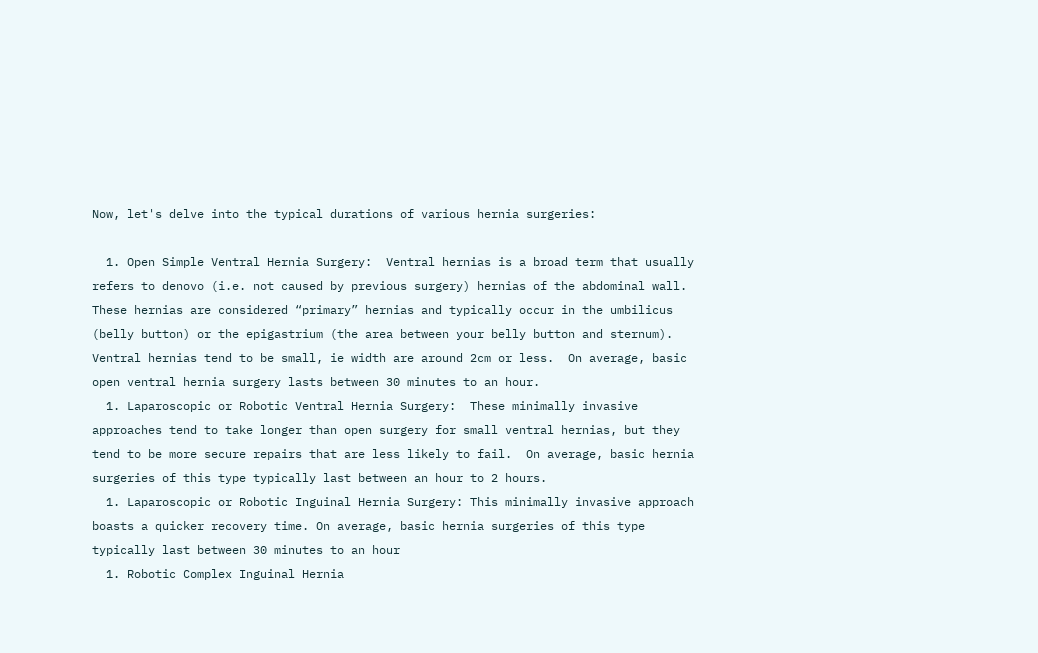Now, let's delve into the typical durations of various hernia surgeries:

  1. Open Simple Ventral Hernia Surgery:  Ventral hernias is a broad term that usually refers to denovo (i.e. not caused by previous surgery) hernias of the abdominal wall.  These hernias are considered “primary” hernias and typically occur in the umbilicus (belly button) or the epigastrium (the area between your belly button and sternum).  Ventral hernias tend to be small, ie width are around 2cm or less.  On average, basic open ventral hernia surgery lasts between 30 minutes to an hour.
  1. Laparoscopic or Robotic Ventral Hernia Surgery:  These minimally invasive approaches tend to take longer than open surgery for small ventral hernias, but they tend to be more secure repairs that are less likely to fail.  On average, basic hernia surgeries of this type typically last between an hour to 2 hours.
  1. Laparoscopic or Robotic Inguinal Hernia Surgery: This minimally invasive approach boasts a quicker recovery time. On average, basic hernia surgeries of this type typically last between 30 minutes to an hour
  1. Robotic Complex Inguinal Hernia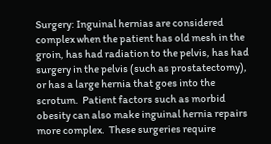Surgery: Inguinal hernias are considered complex when the patient has old mesh in the groin, has had radiation to the pelvis, has had surgery in the pelvis (such as prostatectomy), or has a large hernia that goes into the scrotum.  Patient factors such as morbid obesity can also make inguinal hernia repairs more complex.  These surgeries require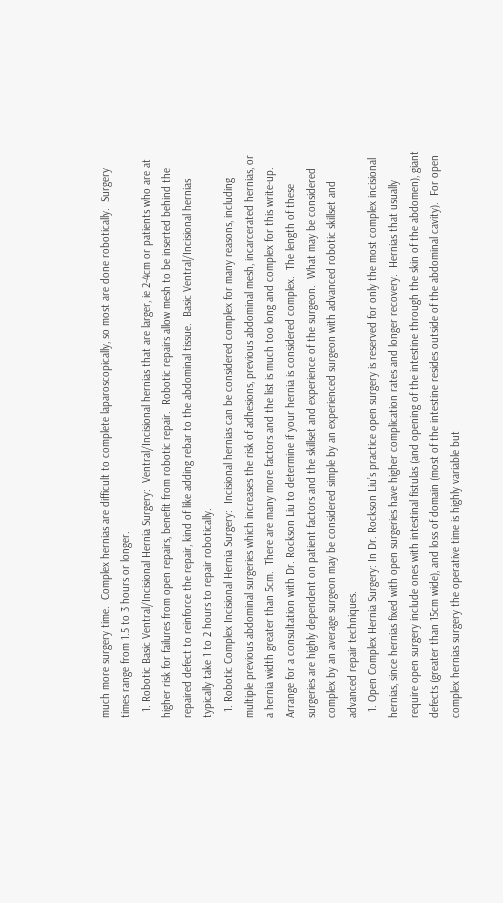much more surgery time.  Complex hernias are difficult to complete laparoscopically, so most are done robotically.  Surgery times range from 1.5 to 3 hours or longer.
  1. Robotic Basic Ventral/Incisional Hernia Surgery:  Ventral/Incisional hernias that are larger, ie 2-4cm or patients who are at higher risk for failures from open repairs, benefit from robotic repair.  Robotic repairs allow mesh to be inserted behind the repaired defect to reinforce the repair, kind of like adding rebar to the abdominal tissue.  Basic Ventral/Incisional hernias typically take 1 to 2 hours to repair robotically.
  1. Robotic Complex Incisional Hernia Surgery:  Incisional hernias can be considered complex for many reasons, including multiple previous abdominal surgeries which increases the risk of adhesions, previous abdominal mesh, incarcerated hernias, or a hernia width greater than 5cm.  There are many more factors and the list is much too long and complex for this write-up.  Arrange for a consultation with Dr. Rockson Liu to determine if your hernia is considered complex.  The length of these surgeries are highly dependent on patient factors and the skillset and experience of the surgeon.  What may be considered complex by an average surgeon may be considered simple by an experienced surgeon with advanced robotic skillset and advanced repair techniques.
  1. Open Complex Hernia Surgery: In Dr. Rockson Liu’s practice open surgery is reserved for only the most complex incisional hernias, since hernias fixed with open surgeries have higher complication rates and longer recovery.  Hernias that usually require open surgery include ones with intestinal fistulas (and opening of the intestine through the skin of the abdomen), giant defects (greater than 15cm wide), and loss of domain (most of the intestine resides outside of the abdominal cavity).  For open complex hernias surgery the operative time is highly variable but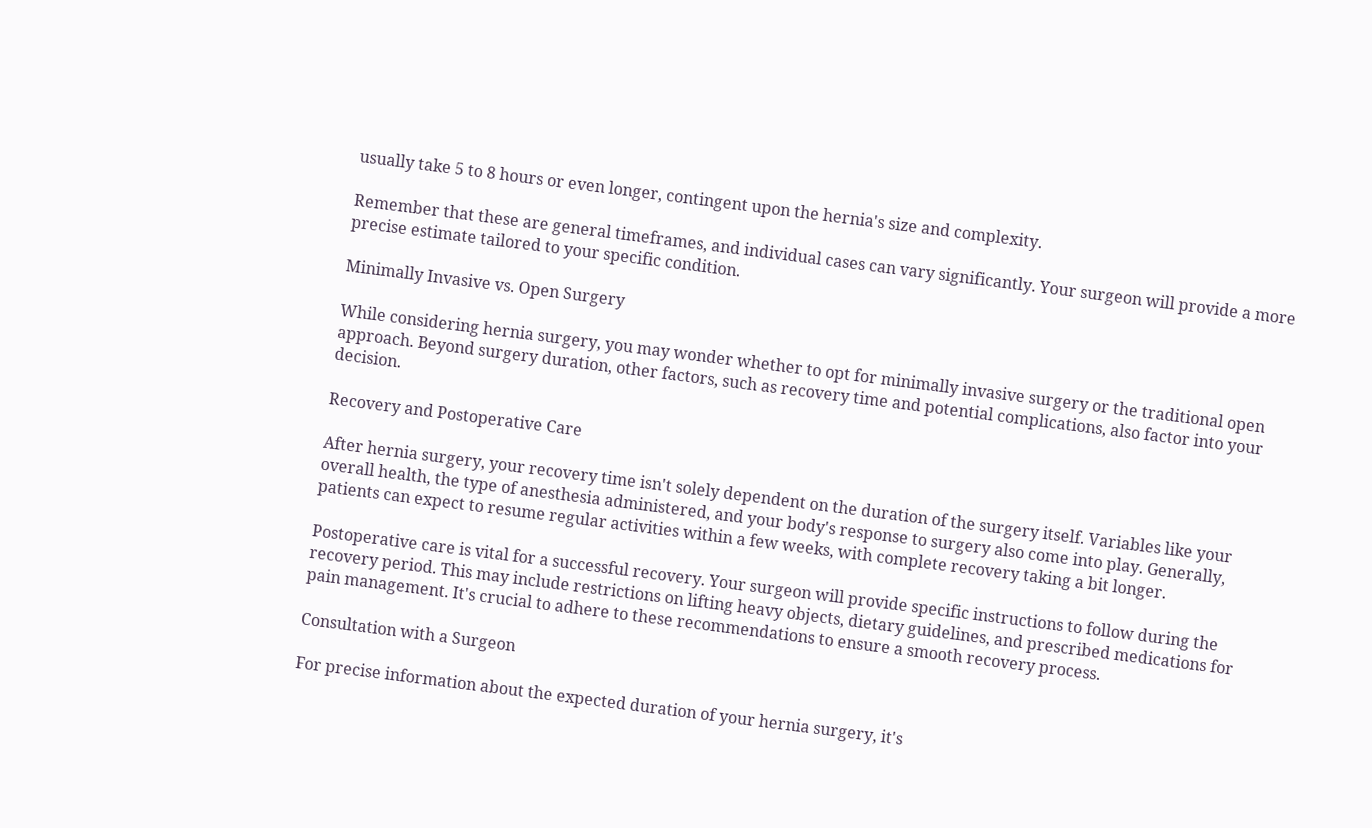usually take 5 to 8 hours or even longer, contingent upon the hernia's size and complexity.

Remember that these are general timeframes, and individual cases can vary significantly. Your surgeon will provide a more precise estimate tailored to your specific condition.

Minimally Invasive vs. Open Surgery

While considering hernia surgery, you may wonder whether to opt for minimally invasive surgery or the traditional open approach. Beyond surgery duration, other factors, such as recovery time and potential complications, also factor into your decision.

Recovery and Postoperative Care

After hernia surgery, your recovery time isn't solely dependent on the duration of the surgery itself. Variables like your overall health, the type of anesthesia administered, and your body's response to surgery also come into play. Generally, patients can expect to resume regular activities within a few weeks, with complete recovery taking a bit longer.

Postoperative care is vital for a successful recovery. Your surgeon will provide specific instructions to follow during the recovery period. This may include restrictions on lifting heavy objects, dietary guidelines, and prescribed medications for pain management. It's crucial to adhere to these recommendations to ensure a smooth recovery process.

Consultation with a Surgeon

For precise information about the expected duration of your hernia surgery, it's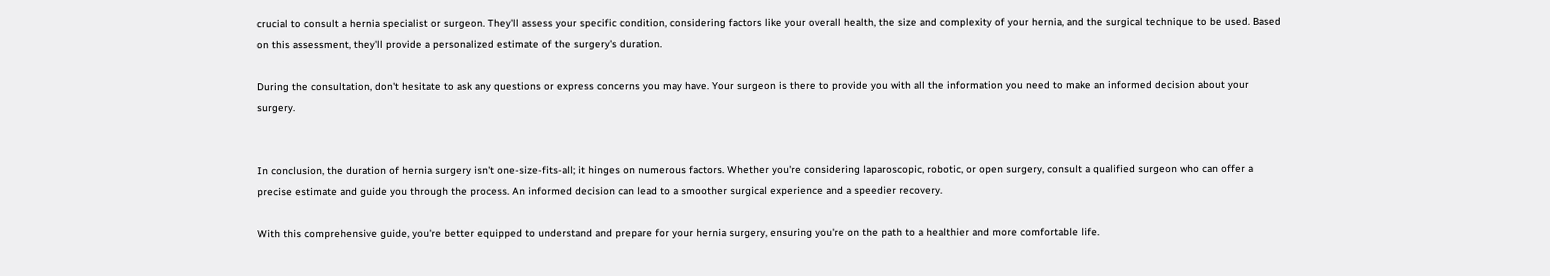crucial to consult a hernia specialist or surgeon. They'll assess your specific condition, considering factors like your overall health, the size and complexity of your hernia, and the surgical technique to be used. Based on this assessment, they'll provide a personalized estimate of the surgery's duration.

During the consultation, don't hesitate to ask any questions or express concerns you may have. Your surgeon is there to provide you with all the information you need to make an informed decision about your surgery.


In conclusion, the duration of hernia surgery isn't one-size-fits-all; it hinges on numerous factors. Whether you're considering laparoscopic, robotic, or open surgery, consult a qualified surgeon who can offer a precise estimate and guide you through the process. An informed decision can lead to a smoother surgical experience and a speedier recovery.

With this comprehensive guide, you're better equipped to understand and prepare for your hernia surgery, ensuring you're on the path to a healthier and more comfortable life.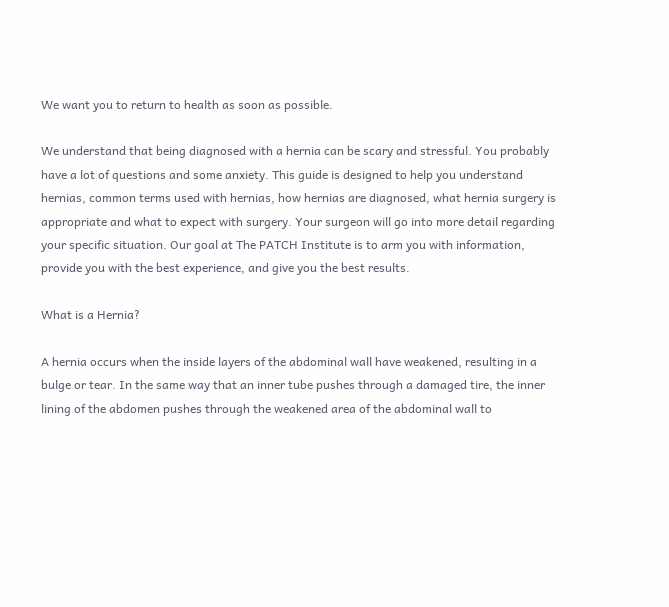We want you to return to health as soon as possible.

We understand that being diagnosed with a hernia can be scary and stressful. You probably have a lot of questions and some anxiety. This guide is designed to help you understand hernias, common terms used with hernias, how hernias are diagnosed, what hernia surgery is appropriate and what to expect with surgery. Your surgeon will go into more detail regarding your specific situation. Our goal at The PATCH Institute is to arm you with information, provide you with the best experience, and give you the best results.

What is a Hernia?

A hernia occurs when the inside layers of the abdominal wall have weakened, resulting in a bulge or tear. In the same way that an inner tube pushes through a damaged tire, the inner lining of the abdomen pushes through the weakened area of the abdominal wall to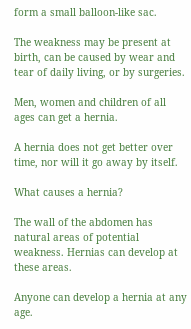form a small balloon-like sac.

The weakness may be present at birth, can be caused by wear and tear of daily living, or by surgeries.

Men, women and children of all ages can get a hernia.

A hernia does not get better over time, nor will it go away by itself.

What causes a hernia?

The wall of the abdomen has natural areas of potential weakness. Hernias can develop at these areas.

Anyone can develop a hernia at any age.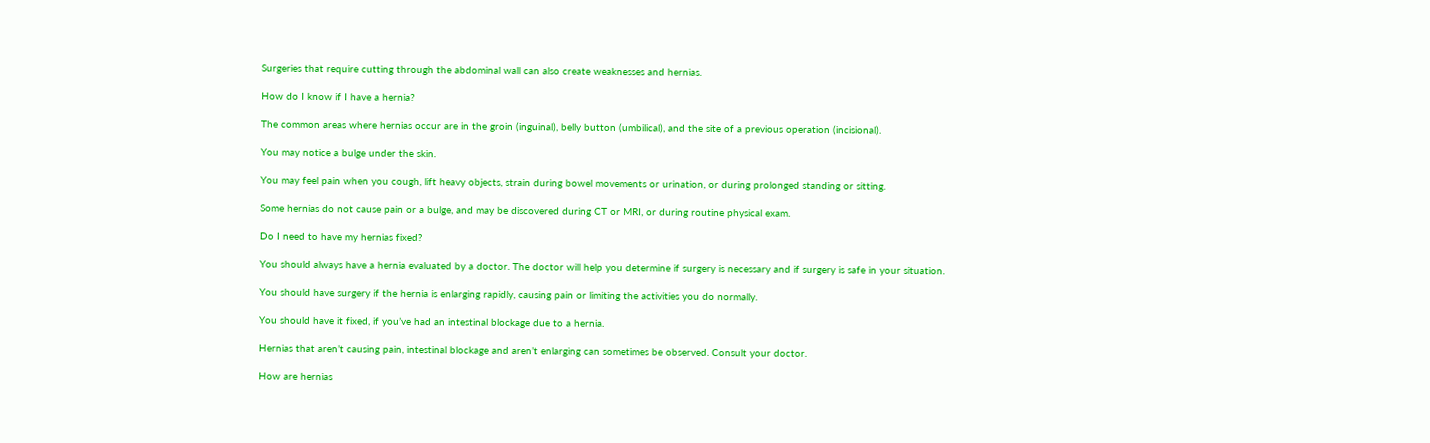Surgeries that require cutting through the abdominal wall can also create weaknesses and hernias.

How do I know if I have a hernia?

The common areas where hernias occur are in the groin (inguinal), belly button (umbilical), and the site of a previous operation (incisional).

You may notice a bulge under the skin.

You may feel pain when you cough, lift heavy objects, strain during bowel movements or urination, or during prolonged standing or sitting.

Some hernias do not cause pain or a bulge, and may be discovered during CT or MRI, or during routine physical exam.

Do I need to have my hernias fixed?

You should always have a hernia evaluated by a doctor. The doctor will help you determine if surgery is necessary and if surgery is safe in your situation.

You should have surgery if the hernia is enlarging rapidly, causing pain or limiting the activities you do normally.

You should have it fixed, if you’ve had an intestinal blockage due to a hernia.

Hernias that aren’t causing pain, intestinal blockage and aren’t enlarging can sometimes be observed. Consult your doctor.

How are hernias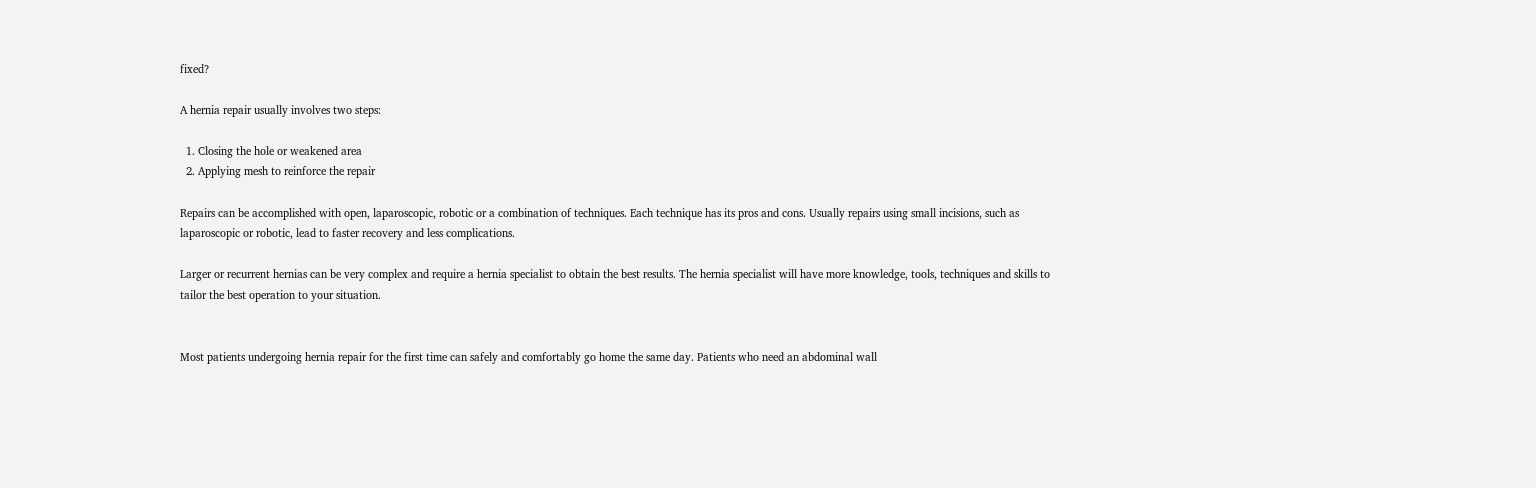fixed?

A hernia repair usually involves two steps:

  1. Closing the hole or weakened area
  2. Applying mesh to reinforce the repair

Repairs can be accomplished with open, laparoscopic, robotic or a combination of techniques. Each technique has its pros and cons. Usually repairs using small incisions, such as laparoscopic or robotic, lead to faster recovery and less complications.

Larger or recurrent hernias can be very complex and require a hernia specialist to obtain the best results. The hernia specialist will have more knowledge, tools, techniques and skills to tailor the best operation to your situation.


Most patients undergoing hernia repair for the first time can safely and comfortably go home the same day. Patients who need an abdominal wall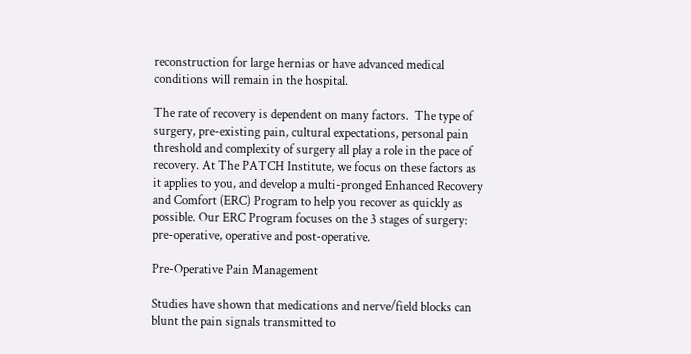reconstruction for large hernias or have advanced medical conditions will remain in the hospital.

The rate of recovery is dependent on many factors.  The type of surgery, pre-existing pain, cultural expectations, personal pain threshold and complexity of surgery all play a role in the pace of recovery. At The PATCH Institute, we focus on these factors as it applies to you, and develop a multi-pronged Enhanced Recovery and Comfort (ERC) Program to help you recover as quickly as possible. Our ERC Program focuses on the 3 stages of surgery: pre-operative, operative and post-operative.

Pre-Operative Pain Management

Studies have shown that medications and nerve/field blocks can blunt the pain signals transmitted to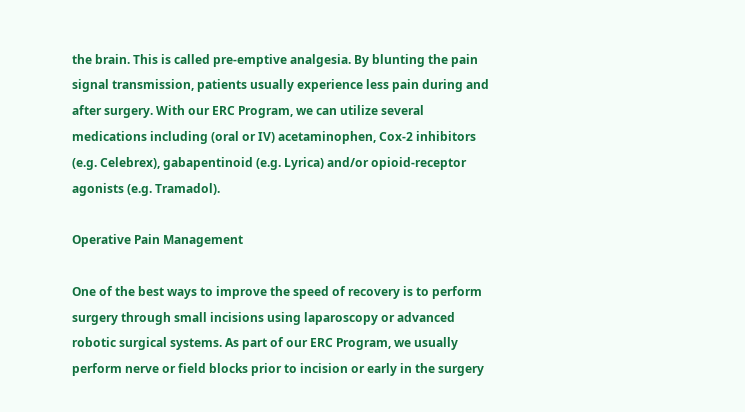the brain. This is called pre-emptive analgesia. By blunting the pain signal transmission, patients usually experience less pain during and after surgery. With our ERC Program, we can utilize several medications including (oral or IV) acetaminophen, Cox-2 inhibitors (e.g. Celebrex), gabapentinoid (e.g. Lyrica) and/or opioid-receptor agonists (e.g. Tramadol).

Operative Pain Management

One of the best ways to improve the speed of recovery is to perform surgery through small incisions using laparoscopy or advanced robotic surgical systems. As part of our ERC Program, we usually perform nerve or field blocks prior to incision or early in the surgery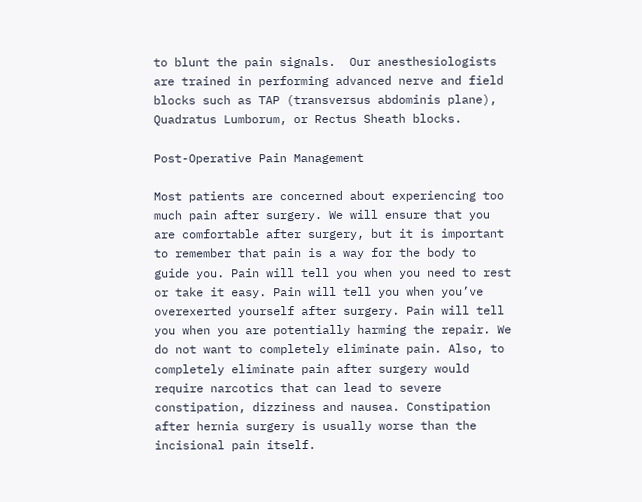to blunt the pain signals.  Our anesthesiologists are trained in performing advanced nerve and field blocks such as TAP (transversus abdominis plane), Quadratus Lumborum, or Rectus Sheath blocks.

Post-Operative Pain Management

Most patients are concerned about experiencing too much pain after surgery. We will ensure that you are comfortable after surgery, but it is important to remember that pain is a way for the body to guide you. Pain will tell you when you need to rest or take it easy. Pain will tell you when you’ve overexerted yourself after surgery. Pain will tell you when you are potentially harming the repair. We do not want to completely eliminate pain. Also, to completely eliminate pain after surgery would require narcotics that can lead to severe constipation, dizziness and nausea. Constipation after hernia surgery is usually worse than the incisional pain itself.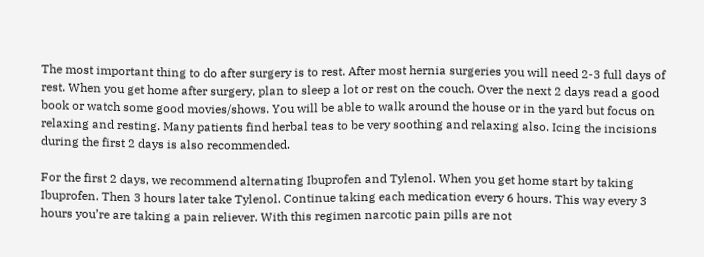The most important thing to do after surgery is to rest. After most hernia surgeries you will need 2-3 full days of rest. When you get home after surgery, plan to sleep a lot or rest on the couch. Over the next 2 days read a good book or watch some good movies/shows. You will be able to walk around the house or in the yard but focus on relaxing and resting. Many patients find herbal teas to be very soothing and relaxing also. Icing the incisions during the first 2 days is also recommended.

For the first 2 days, we recommend alternating Ibuprofen and Tylenol. When you get home start by taking Ibuprofen. Then 3 hours later take Tylenol. Continue taking each medication every 6 hours. This way every 3 hours you’re are taking a pain reliever. With this regimen narcotic pain pills are not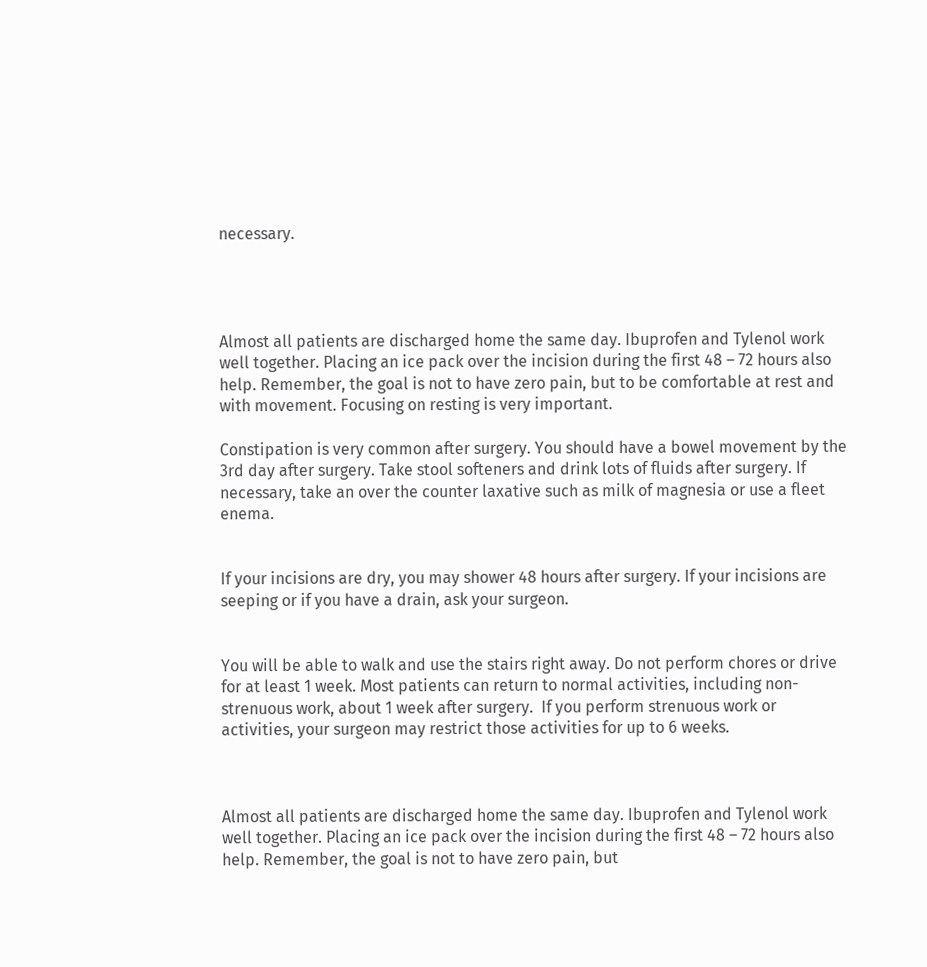necessary.




Almost all patients are discharged home the same day. Ibuprofen and Tylenol work well together. Placing an ice pack over the incision during the first 48 – 72 hours also help. Remember, the goal is not to have zero pain, but to be comfortable at rest and with movement. Focusing on resting is very important.

Constipation is very common after surgery. You should have a bowel movement by the 3rd day after surgery. Take stool softeners and drink lots of fluids after surgery. If necessary, take an over the counter laxative such as milk of magnesia or use a fleet enema.


If your incisions are dry, you may shower 48 hours after surgery. If your incisions are seeping or if you have a drain, ask your surgeon.


You will be able to walk and use the stairs right away. Do not perform chores or drive for at least 1 week. Most patients can return to normal activities, including non-strenuous work, about 1 week after surgery.  If you perform strenuous work or activities, your surgeon may restrict those activities for up to 6 weeks.



Almost all patients are discharged home the same day. Ibuprofen and Tylenol work well together. Placing an ice pack over the incision during the first 48 – 72 hours also help. Remember, the goal is not to have zero pain, but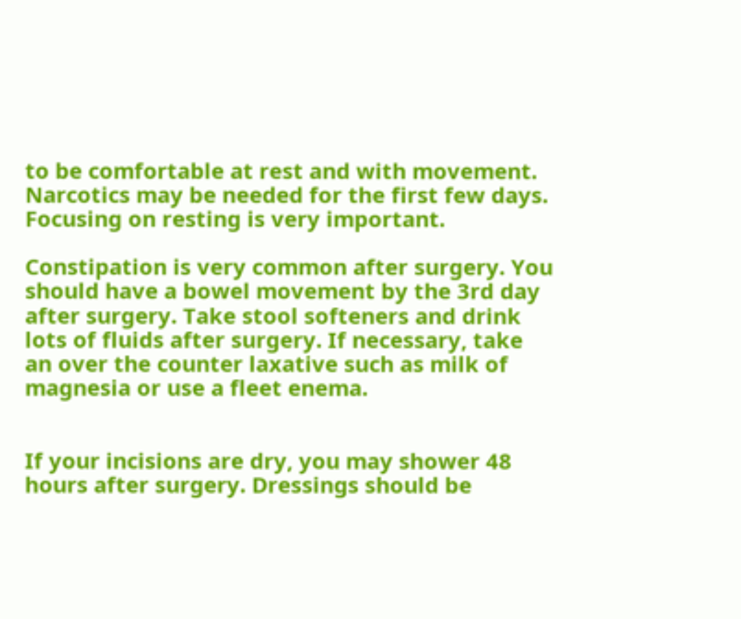to be comfortable at rest and with movement. Narcotics may be needed for the first few days. Focusing on resting is very important.

Constipation is very common after surgery. You should have a bowel movement by the 3rd day after surgery. Take stool softeners and drink lots of fluids after surgery. If necessary, take an over the counter laxative such as milk of magnesia or use a fleet enema.


If your incisions are dry, you may shower 48 hours after surgery. Dressings should be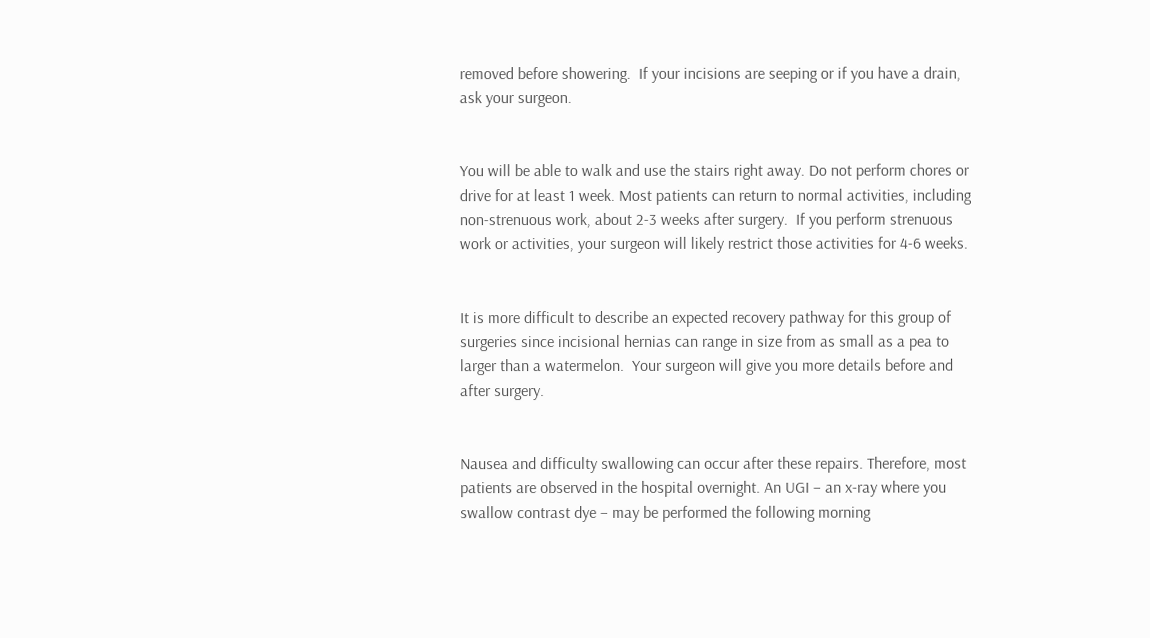removed before showering.  If your incisions are seeping or if you have a drain, ask your surgeon.


You will be able to walk and use the stairs right away. Do not perform chores or drive for at least 1 week. Most patients can return to normal activities, including non-strenuous work, about 2-3 weeks after surgery.  If you perform strenuous work or activities, your surgeon will likely restrict those activities for 4-6 weeks.


It is more difficult to describe an expected recovery pathway for this group of surgeries since incisional hernias can range in size from as small as a pea to larger than a watermelon.  Your surgeon will give you more details before and after surgery.


Nausea and difficulty swallowing can occur after these repairs. Therefore, most patients are observed in the hospital overnight. An UGI – an x-ray where you swallow contrast dye – may be performed the following morning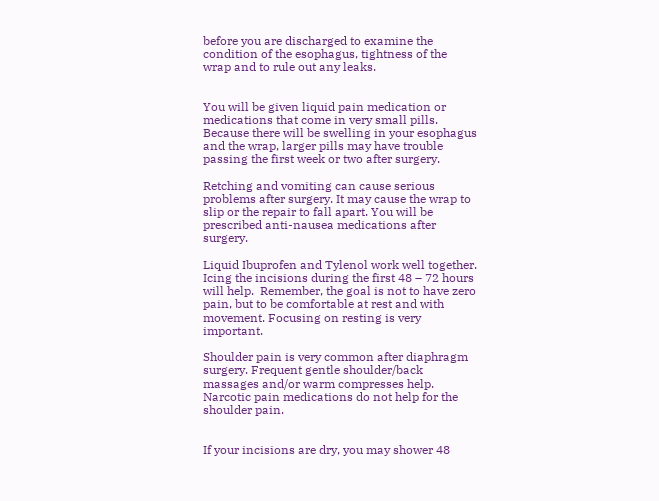before you are discharged to examine the condition of the esophagus, tightness of the wrap and to rule out any leaks.


You will be given liquid pain medication or medications that come in very small pills. Because there will be swelling in your esophagus and the wrap, larger pills may have trouble passing the first week or two after surgery.

Retching and vomiting can cause serious problems after surgery. It may cause the wrap to slip or the repair to fall apart. You will be prescribed anti-nausea medications after surgery.

Liquid Ibuprofen and Tylenol work well together.  Icing the incisions during the first 48 – 72 hours will help.  Remember, the goal is not to have zero pain, but to be comfortable at rest and with movement. Focusing on resting is very important.

Shoulder pain is very common after diaphragm surgery. Frequent gentle shoulder/back massages and/or warm compresses help. Narcotic pain medications do not help for the shoulder pain.


If your incisions are dry, you may shower 48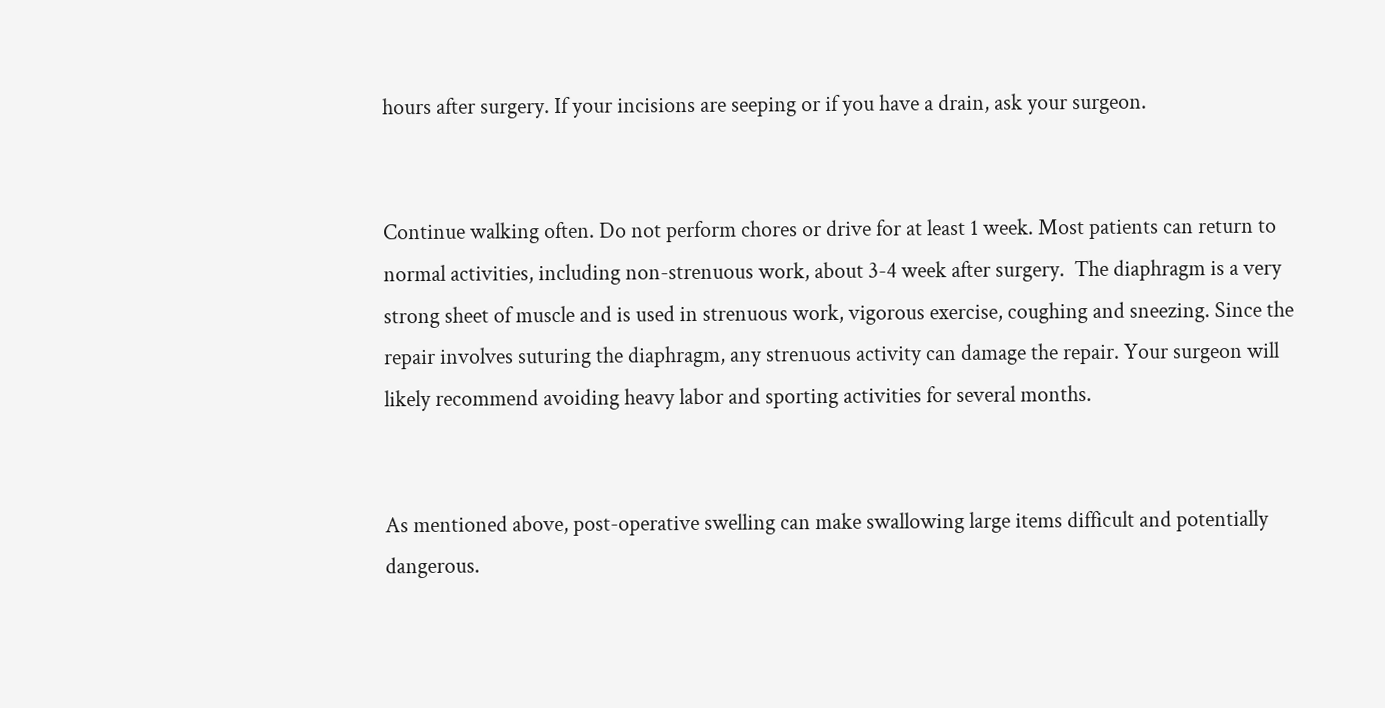hours after surgery. If your incisions are seeping or if you have a drain, ask your surgeon.


Continue walking often. Do not perform chores or drive for at least 1 week. Most patients can return to normal activities, including non-strenuous work, about 3-4 week after surgery.  The diaphragm is a very strong sheet of muscle and is used in strenuous work, vigorous exercise, coughing and sneezing. Since the repair involves suturing the diaphragm, any strenuous activity can damage the repair. Your surgeon will likely recommend avoiding heavy labor and sporting activities for several months.


As mentioned above, post-operative swelling can make swallowing large items difficult and potentially dangerous.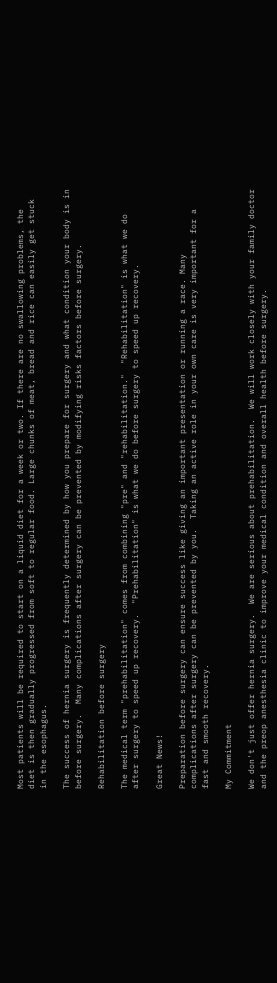Most patients will be required to start on a liquid diet for a week or two. If there are no swallowing problems, the diet is then gradually progressed from soft to regular food. Large chunks of meat, bread and rice can easily get stuck in the esophagus.

The success of hernia surgery is frequently determined by how you prepare for surgery and what condition your body is in before surgery.  Many complications after surgery can be prevented by modifying risks factors before surgery.

Rehabilitation before surgery

The medical term "prehabilitation" comes from combining "pre" and "rehabilitation."  "Rehabilitation" is what we do after surgery to speed up recovery.  "Prehabilitation" is what we do before surgery to speed up recovery.

Great News!

Preparation before surgery can ensure success like giving an important presentation or running a race. Many complications after surgery can be prevented by you.  Taking an active role in your own care is very important for a fast and smooth recovery.

My Commitment

We don't just offer hernia surgery.  We are serious about prehabilitation.  We will work closely with your family doctor and the preop anesthesia clinic to improve your medical condition and overall health before surgery.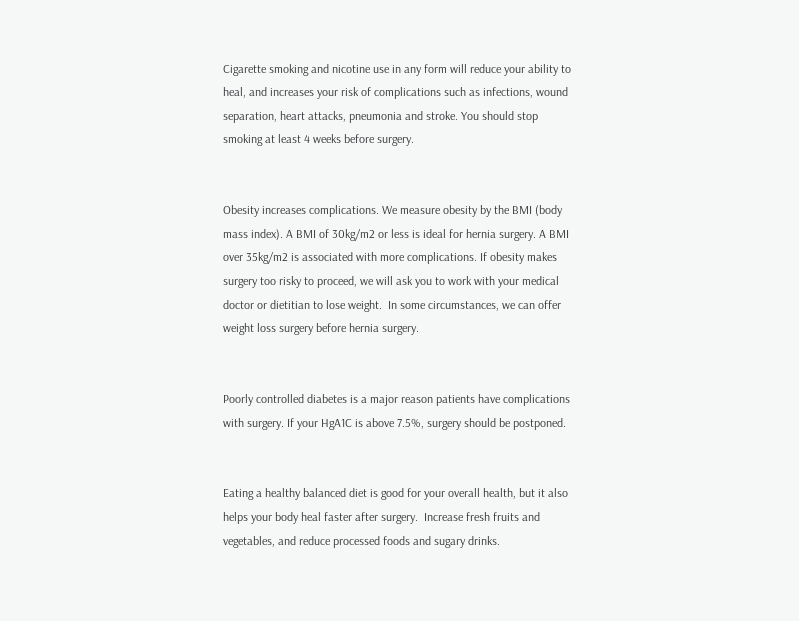Cigarette smoking and nicotine use in any form will reduce your ability to heal, and increases your risk of complications such as infections, wound separation, heart attacks, pneumonia and stroke. You should stop smoking at least 4 weeks before surgery.


Obesity increases complications. We measure obesity by the BMI (body mass index). A BMI of 30kg/m2 or less is ideal for hernia surgery. A BMI over 35kg/m2 is associated with more complications. If obesity makes surgery too risky to proceed, we will ask you to work with your medical doctor or dietitian to lose weight.  In some circumstances, we can offer weight loss surgery before hernia surgery.


Poorly controlled diabetes is a major reason patients have complications with surgery. If your HgA1C is above 7.5%, surgery should be postponed.


Eating a healthy balanced diet is good for your overall health, but it also helps your body heal faster after surgery.  Increase fresh fruits and vegetables, and reduce processed foods and sugary drinks.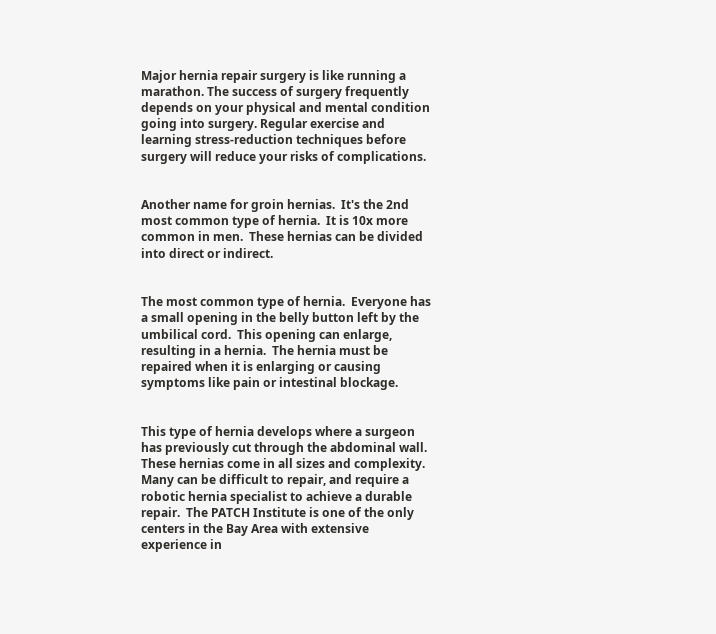Major hernia repair surgery is like running a marathon. The success of surgery frequently depends on your physical and mental condition going into surgery. Regular exercise and learning stress-reduction techniques before surgery will reduce your risks of complications.


Another name for groin hernias.  It's the 2nd most common type of hernia.  It is 10x more common in men.  These hernias can be divided into direct or indirect.


The most common type of hernia.  Everyone has a small opening in the belly button left by the umbilical cord.  This opening can enlarge, resulting in a hernia.  The hernia must be repaired when it is enlarging or causing symptoms like pain or intestinal blockage.


This type of hernia develops where a surgeon has previously cut through the abdominal wall.  These hernias come in all sizes and complexity.  Many can be difficult to repair, and require a robotic hernia specialist to achieve a durable repair.  The PATCH Institute is one of the only centers in the Bay Area with extensive experience in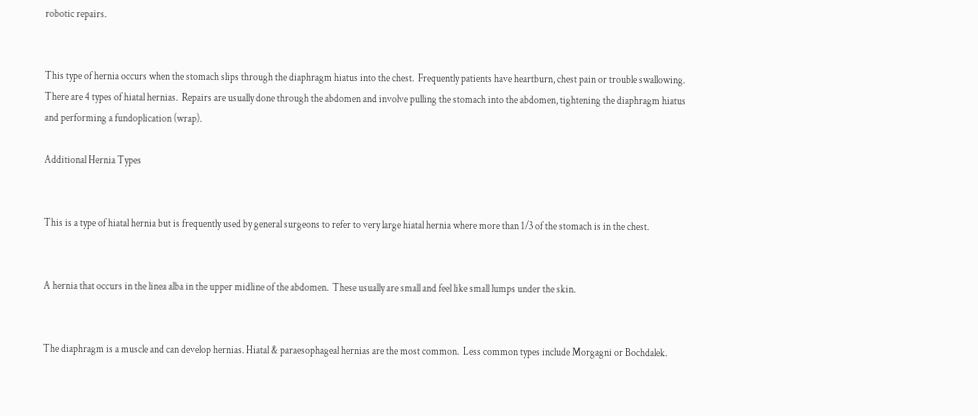robotic repairs.


This type of hernia occurs when the stomach slips through the diaphragm hiatus into the chest.  Frequently patients have heartburn, chest pain or trouble swallowing.  There are 4 types of hiatal hernias.  Repairs are usually done through the abdomen and involve pulling the stomach into the abdomen, tightening the diaphragm hiatus and performing a fundoplication (wrap).

Additional Hernia Types


This is a type of hiatal hernia but is frequently used by general surgeons to refer to very large hiatal hernia where more than 1/3 of the stomach is in the chest.


A hernia that occurs in the linea alba in the upper midline of the abdomen.  These usually are small and feel like small lumps under the skin.


The diaphragm is a muscle and can develop hernias. Hiatal & paraesophageal hernias are the most common.  Less common types include Morgagni or Bochdalek.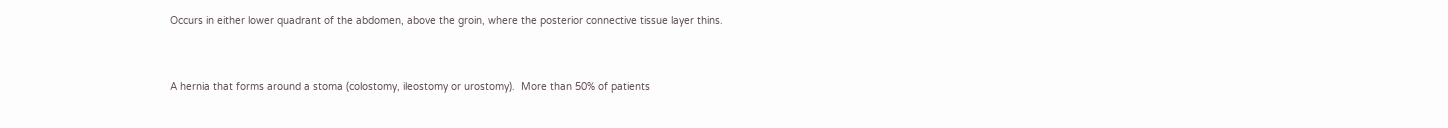Occurs in either lower quadrant of the abdomen, above the groin, where the posterior connective tissue layer thins.


A hernia that forms around a stoma (colostomy, ileostomy or urostomy).  More than 50% of patients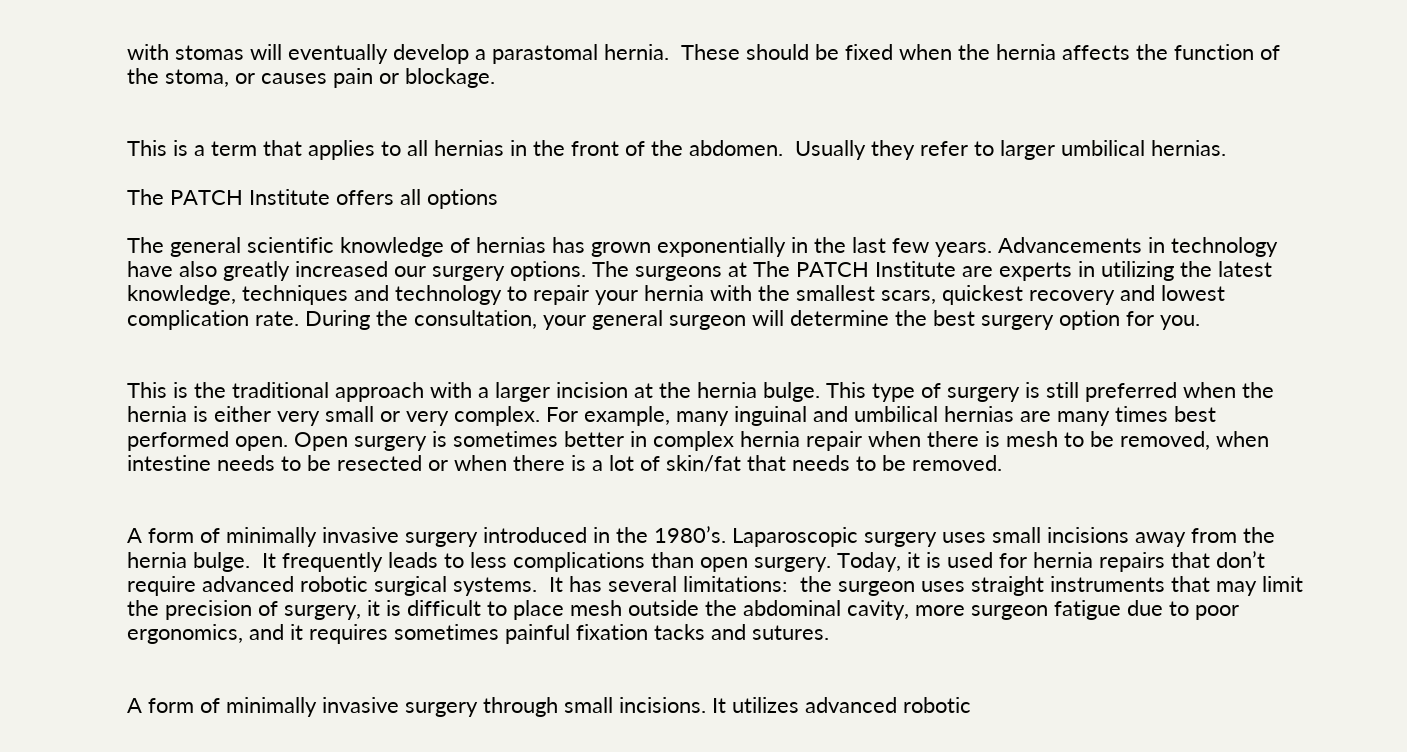with stomas will eventually develop a parastomal hernia.  These should be fixed when the hernia affects the function of the stoma, or causes pain or blockage.


This is a term that applies to all hernias in the front of the abdomen.  Usually they refer to larger umbilical hernias.

The PATCH Institute offers all options

The general scientific knowledge of hernias has grown exponentially in the last few years. Advancements in technology have also greatly increased our surgery options. The surgeons at The PATCH Institute are experts in utilizing the latest knowledge, techniques and technology to repair your hernia with the smallest scars, quickest recovery and lowest complication rate. During the consultation, your general surgeon will determine the best surgery option for you.


This is the traditional approach with a larger incision at the hernia bulge. This type of surgery is still preferred when the hernia is either very small or very complex. For example, many inguinal and umbilical hernias are many times best performed open. Open surgery is sometimes better in complex hernia repair when there is mesh to be removed, when intestine needs to be resected or when there is a lot of skin/fat that needs to be removed.


A form of minimally invasive surgery introduced in the 1980’s. Laparoscopic surgery uses small incisions away from the hernia bulge.  It frequently leads to less complications than open surgery. Today, it is used for hernia repairs that don’t require advanced robotic surgical systems.  It has several limitations:  the surgeon uses straight instruments that may limit the precision of surgery, it is difficult to place mesh outside the abdominal cavity, more surgeon fatigue due to poor ergonomics, and it requires sometimes painful fixation tacks and sutures.


A form of minimally invasive surgery through small incisions. It utilizes advanced robotic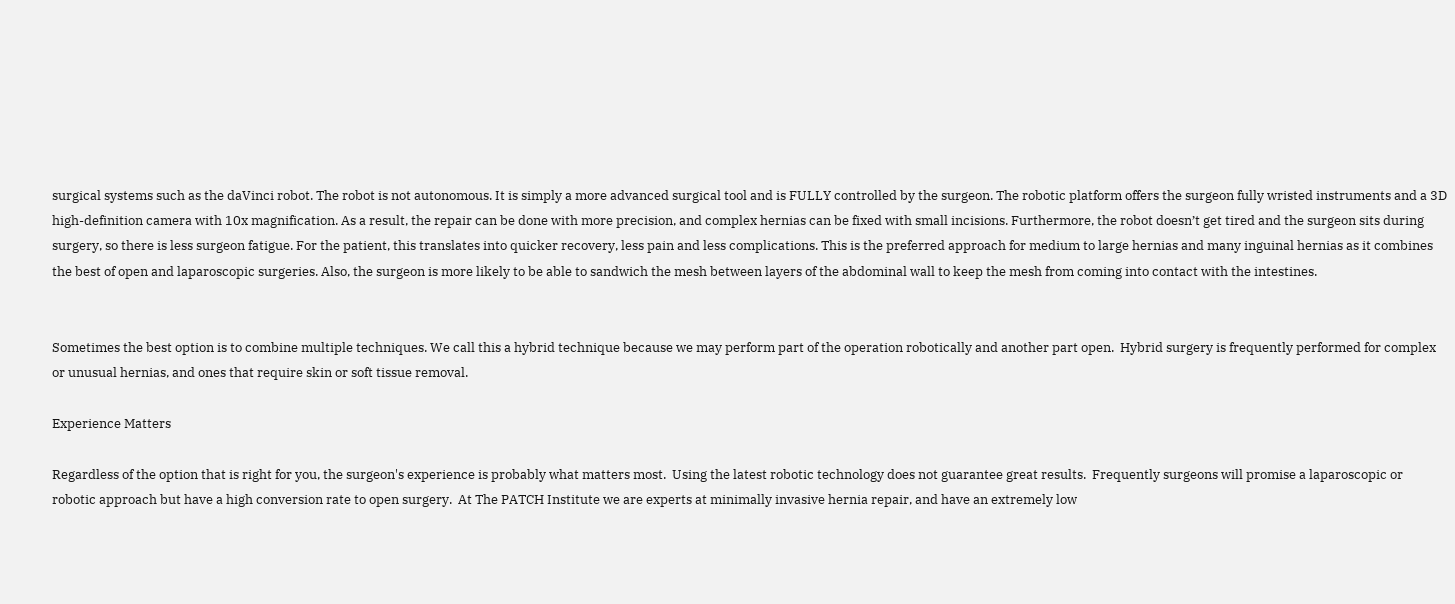surgical systems such as the daVinci robot. The robot is not autonomous. It is simply a more advanced surgical tool and is FULLY controlled by the surgeon. The robotic platform offers the surgeon fully wristed instruments and a 3D high-definition camera with 10x magnification. As a result, the repair can be done with more precision, and complex hernias can be fixed with small incisions. Furthermore, the robot doesn’t get tired and the surgeon sits during surgery, so there is less surgeon fatigue. For the patient, this translates into quicker recovery, less pain and less complications. This is the preferred approach for medium to large hernias and many inguinal hernias as it combines the best of open and laparoscopic surgeries. Also, the surgeon is more likely to be able to sandwich the mesh between layers of the abdominal wall to keep the mesh from coming into contact with the intestines.


Sometimes the best option is to combine multiple techniques. We call this a hybrid technique because we may perform part of the operation robotically and another part open.  Hybrid surgery is frequently performed for complex or unusual hernias, and ones that require skin or soft tissue removal.

Experience Matters

Regardless of the option that is right for you, the surgeon's experience is probably what matters most.  Using the latest robotic technology does not guarantee great results.  Frequently surgeons will promise a laparoscopic or robotic approach but have a high conversion rate to open surgery.  At The PATCH Institute we are experts at minimally invasive hernia repair, and have an extremely low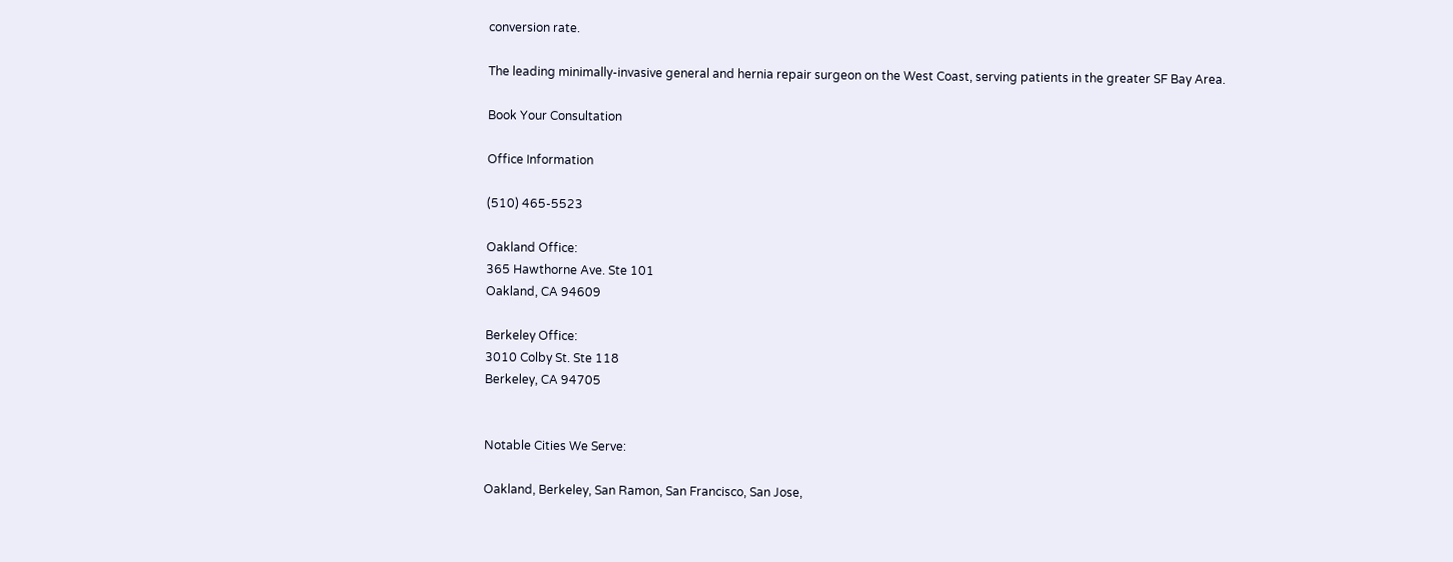conversion rate.

The leading minimally-invasive general and hernia repair surgeon on the West Coast, serving patients in the greater SF Bay Area.

Book Your Consultation

Office Information

(510) 465-5523

Oakland Office:
365 Hawthorne Ave. Ste 101
Oakland, CA 94609

Berkeley Office:
3010 Colby St. Ste 118
Berkeley, CA 94705


Notable Cities We Serve:

Oakland, Berkeley, San Ramon, San Francisco, San Jose,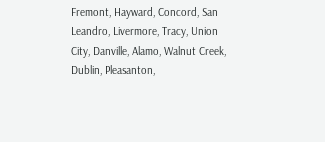Fremont, Hayward, Concord, San Leandro, Livermore, Tracy, Union City, Danville, Alamo, Walnut Creek, Dublin, Pleasanton,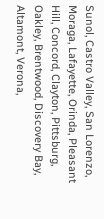Sunol, Castro Valley, San Lorenzo, Moraga, Lafayette, Orinda, Pleasant Hill, Concord, Clayton, Pittsburg, Oakley, Brentwood, Discovery Bay, Altamont, Verona,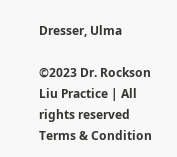Dresser, Ulma

©2023 Dr. Rockson Liu Practice | All rights reserved
Terms & Condition